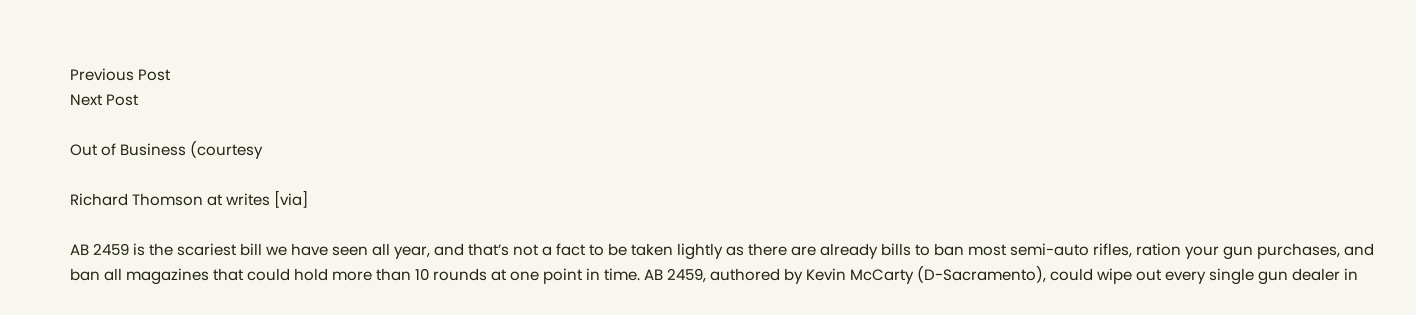Previous Post
Next Post

Out of Business (courtesy

Richard Thomson at writes [via]

AB 2459 is the scariest bill we have seen all year, and that’s not a fact to be taken lightly as there are already bills to ban most semi-auto rifles, ration your gun purchases, and ban all magazines that could hold more than 10 rounds at one point in time. AB 2459, authored by Kevin McCarty (D-Sacramento), could wipe out every single gun dealer in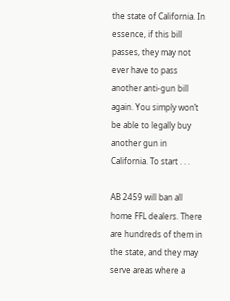the state of California. In essence, if this bill passes, they may not ever have to pass another anti-gun bill again. You simply won’t be able to legally buy another gun in California. To start . . .

AB 2459 will ban all home FFL dealers. There are hundreds of them in the state, and they may serve areas where a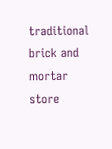traditional brick and mortar store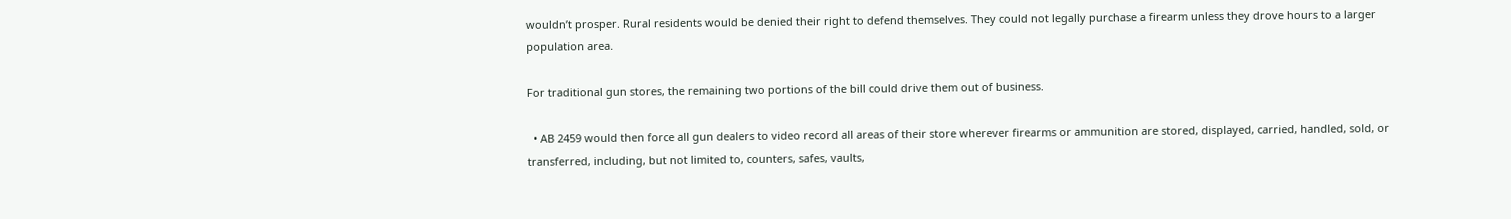wouldn’t prosper. Rural residents would be denied their right to defend themselves. They could not legally purchase a firearm unless they drove hours to a larger population area.

For traditional gun stores, the remaining two portions of the bill could drive them out of business.

  • AB 2459 would then force all gun dealers to video record all areas of their store wherever firearms or ammunition are stored, displayed, carried, handled, sold, or transferred, including, but not limited to, counters, safes, vaults,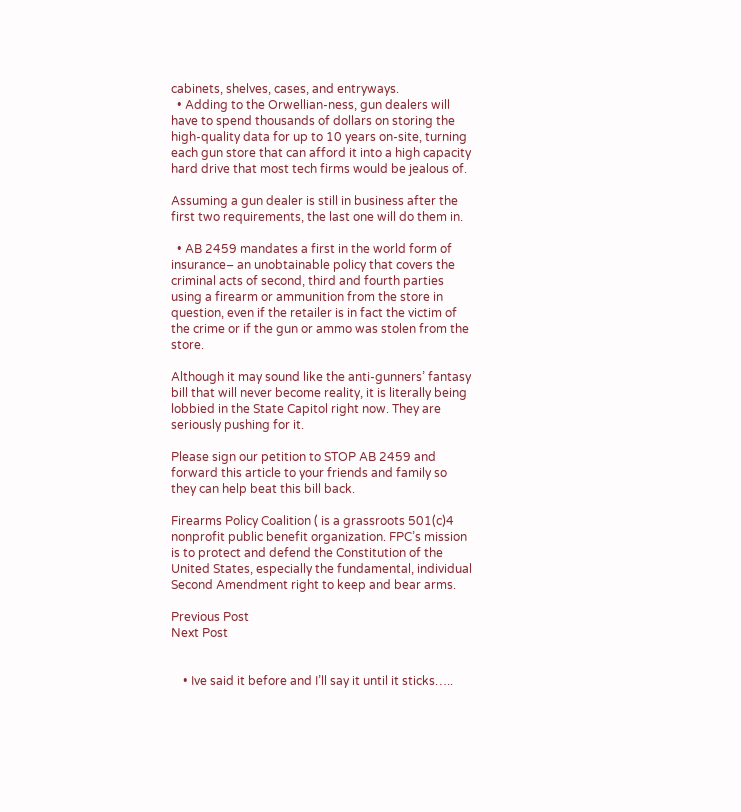cabinets, shelves, cases, and entryways.
  • Adding to the Orwellian-ness, gun dealers will have to spend thousands of dollars on storing the high-quality data for up to 10 years on-site, turning each gun store that can afford it into a high capacity hard drive that most tech firms would be jealous of.

Assuming a gun dealer is still in business after the first two requirements, the last one will do them in.

  • AB 2459 mandates a first in the world form of insurance– an unobtainable policy that covers the criminal acts of second, third and fourth parties using a firearm or ammunition from the store in question, even if the retailer is in fact the victim of the crime or if the gun or ammo was stolen from the store.

Although it may sound like the anti-gunners’ fantasy bill that will never become reality, it is literally being lobbied in the State Capitol right now. They are seriously pushing for it.

Please sign our petition to STOP AB 2459 and forward this article to your friends and family so they can help beat this bill back.

Firearms Policy Coalition ( is a grassroots 501(c)4 nonprofit public benefit organization. FPC’s mission is to protect and defend the Constitution of the United States, especially the fundamental, individual Second Amendment right to keep and bear arms.

Previous Post
Next Post


    • Ive said it before and I’ll say it until it sticks…..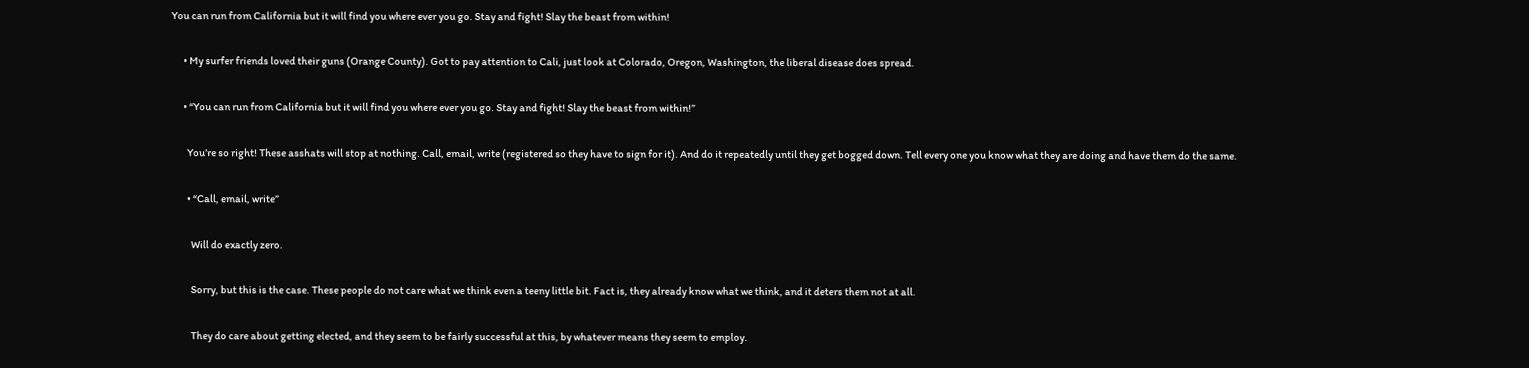You can run from California but it will find you where ever you go. Stay and fight! Slay the beast from within!

      • My surfer friends loved their guns (Orange County). Got to pay attention to Cali, just look at Colorado, Oregon, Washington, the liberal disease does spread.

      • “You can run from California but it will find you where ever you go. Stay and fight! Slay the beast from within!”

        You’re so right! These asshats will stop at nothing. Call, email, write (registered so they have to sign for it). And do it repeatedly until they get bogged down. Tell every one you know what they are doing and have them do the same.

        • “Call, email, write”

          Will do exactly zero.

          Sorry, but this is the case. These people do not care what we think even a teeny little bit. Fact is, they already know what we think, and it deters them not at all.

          They do care about getting elected, and they seem to be fairly successful at this, by whatever means they seem to employ.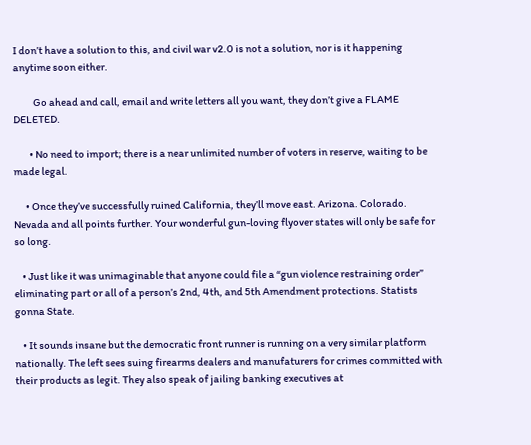I don’t have a solution to this, and civil war v2.0 is not a solution, nor is it happening anytime soon either.

          Go ahead and call, email and write letters all you want, they don’t give a FLAME DELETED.

        • No need to import; there is a near unlimited number of voters in reserve, waiting to be made legal.

      • Once they’ve successfully ruined California, they’ll move east. Arizona. Colorado. Nevada and all points further. Your wonderful gun-loving flyover states will only be safe for so long.

    • Just like it was unimaginable that anyone could file a “gun violence restraining order” eliminating part or all of a person’s 2nd, 4th, and 5th Amendment protections. Statists gonna State.

    • It sounds insane but the democratic front runner is running on a very similar platform nationally. The left sees suing firearms dealers and manufaturers for crimes committed with their products as legit. They also speak of jailing banking executives at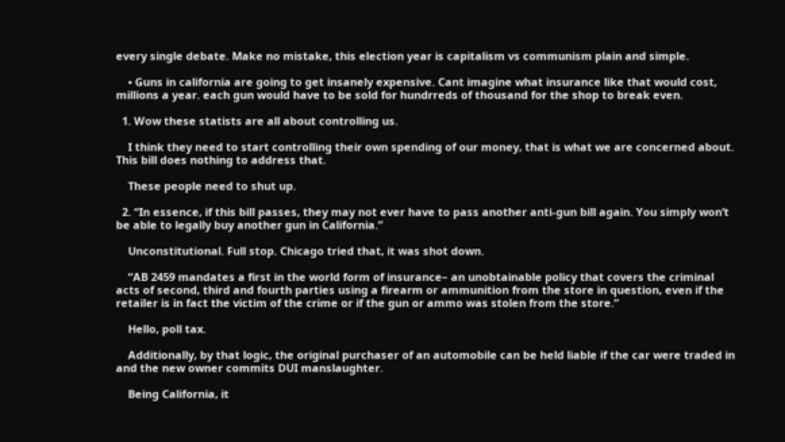every single debate. Make no mistake, this election year is capitalism vs communism plain and simple.

    • Guns in california are going to get insanely expensive. Cant imagine what insurance like that would cost, millions a year. each gun would have to be sold for hundrreds of thousand for the shop to break even.

  1. Wow these statists are all about controlling us.

    I think they need to start controlling their own spending of our money, that is what we are concerned about. This bill does nothing to address that.

    These people need to shut up.

  2. “In essence, if this bill passes, they may not ever have to pass another anti-gun bill again. You simply won’t be able to legally buy another gun in California.”

    Unconstitutional. Full stop. Chicago tried that, it was shot down.

    “AB 2459 mandates a first in the world form of insurance– an unobtainable policy that covers the criminal acts of second, third and fourth parties using a firearm or ammunition from the store in question, even if the retailer is in fact the victim of the crime or if the gun or ammo was stolen from the store.”

    Hello, poll tax.

    Additionally, by that logic, the original purchaser of an automobile can be held liable if the car were traded in and the new owner commits DUI manslaughter.

    Being California, it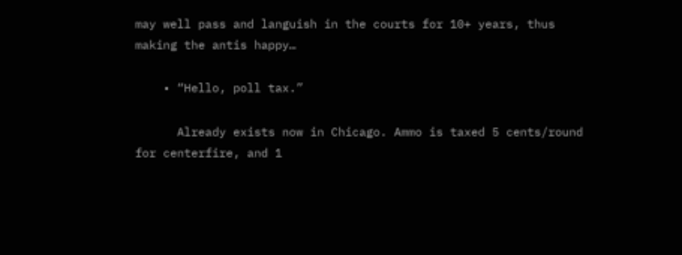may well pass and languish in the courts for 10+ years, thus making the antis happy…

    • “Hello, poll tax.”

      Already exists now in Chicago. Ammo is taxed 5 cents/round for centerfire, and 1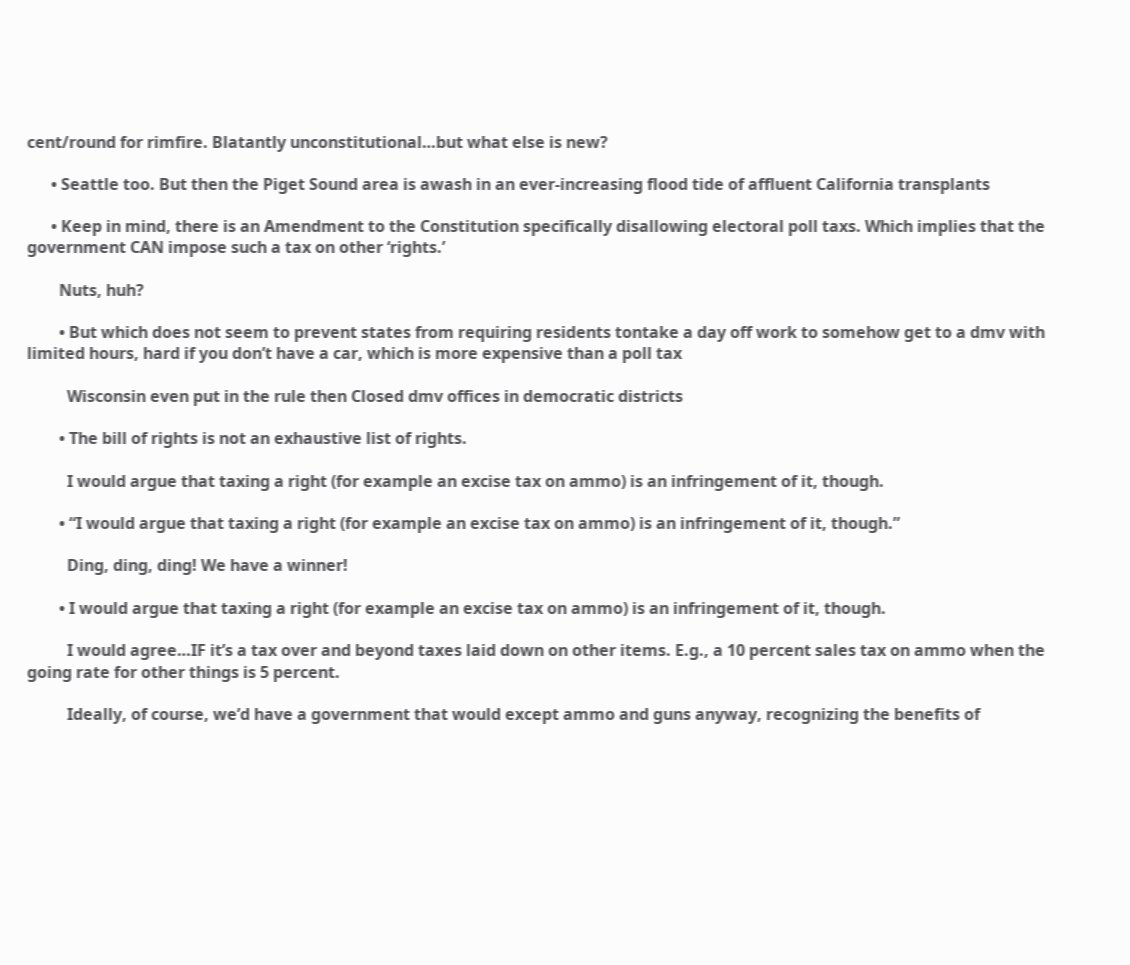cent/round for rimfire. Blatantly unconstitutional…but what else is new?

      • Seattle too. But then the Piget Sound area is awash in an ever-increasing flood tide of affluent California transplants

      • Keep in mind, there is an Amendment to the Constitution specifically disallowing electoral poll taxs. Which implies that the government CAN impose such a tax on other ‘rights.’

        Nuts, huh?

        • But which does not seem to prevent states from requiring residents tontake a day off work to somehow get to a dmv with limited hours, hard if you don’t have a car, which is more expensive than a poll tax

          Wisconsin even put in the rule then Closed dmv offices in democratic districts

        • The bill of rights is not an exhaustive list of rights.

          I would argue that taxing a right (for example an excise tax on ammo) is an infringement of it, though.

        • “I would argue that taxing a right (for example an excise tax on ammo) is an infringement of it, though.”

          Ding, ding, ding! We have a winner!

        • I would argue that taxing a right (for example an excise tax on ammo) is an infringement of it, though.

          I would agree…IF it’s a tax over and beyond taxes laid down on other items. E.g., a 10 percent sales tax on ammo when the going rate for other things is 5 percent.

          Ideally, of course, we’d have a government that would except ammo and guns anyway, recognizing the benefits of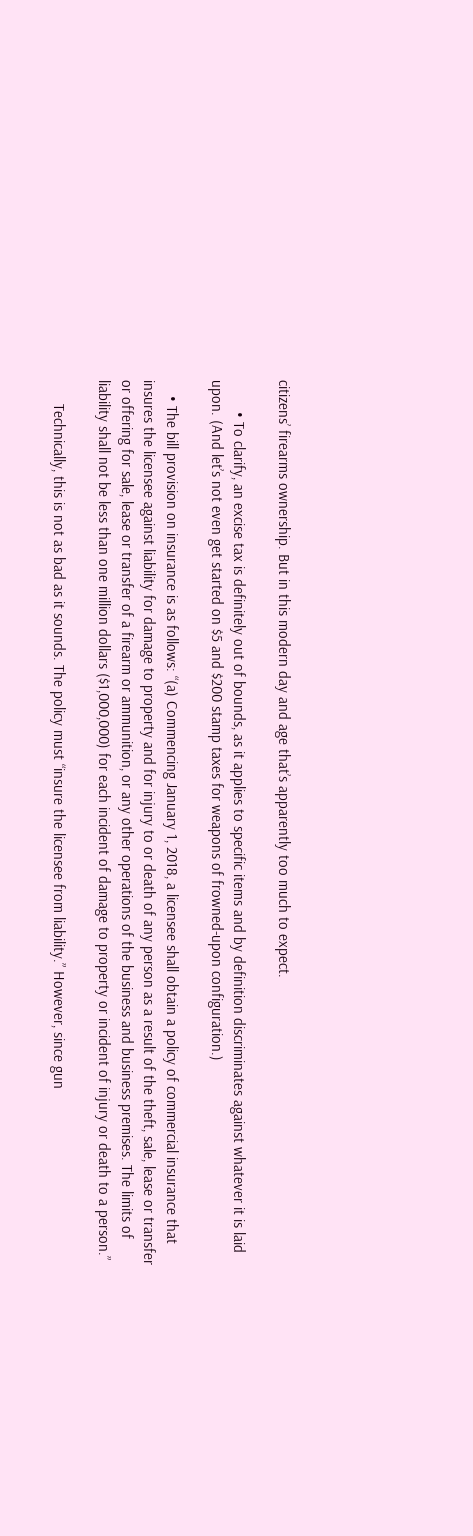citizens’ firearms ownership. But in this modern day and age that’s apparently too much to expect.

        • To clarify, an excise tax is definitely out of bounds, as it applies to specific items and by definition discriminates against whatever it is laid upon. (And let’s not even get started on $5 and $200 stamp taxes for weapons of frowned-upon configuration.)

    • The bill provision on insurance is as follows: “(a) Commencing January 1, 2018, a licensee shall obtain a policy of commercial insurance that insures the licensee against liability for damage to property and for injury to or death of any person as a result of the theft, sale, lease or transfer or offering for sale, lease or transfer of a firearm or ammunition, or any other operations of the business and business premises. The limits of liability shall not be less than one million dollars ($1,000,000) for each incident of damage to property or incident of injury or death to a person.”

      Technically, this is not as bad as it sounds. The policy must “insure the licensee from liability.” However, since gun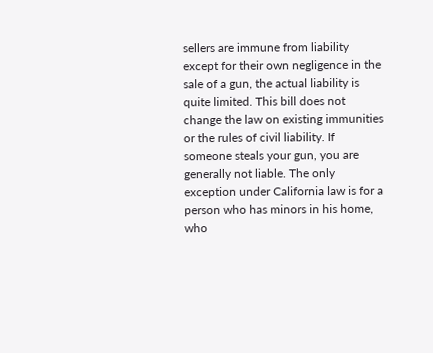sellers are immune from liability except for their own negligence in the sale of a gun, the actual liability is quite limited. This bill does not change the law on existing immunities or the rules of civil liability. If someone steals your gun, you are generally not liable. The only exception under California law is for a person who has minors in his home, who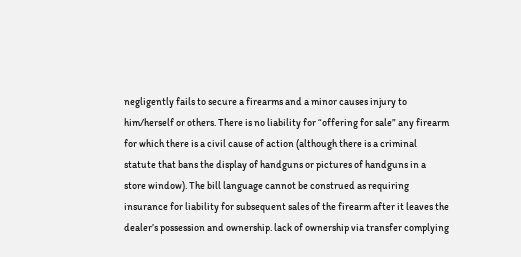negligently fails to secure a firearms and a minor causes injury to him/herself or others. There is no liability for “offering for sale” any firearm for which there is a civil cause of action (although there is a criminal statute that bans the display of handguns or pictures of handguns in a store window). The bill language cannot be construed as requiring insurance for liability for subsequent sales of the firearm after it leaves the dealer’s possession and ownership. lack of ownership via transfer complying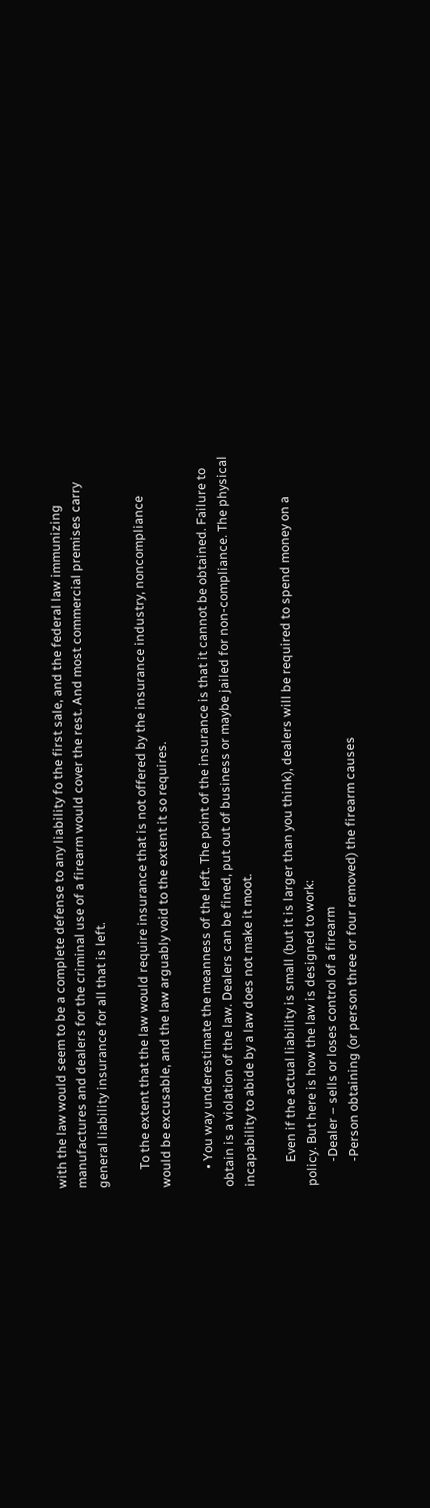with the law would seem to be a complete defense to any liability fo the first sale, and the federal law immunizing manufactures and dealers for the criminal use of a firearm would cover the rest. And most commercial premises carry general liability insurance for all that is left.

      To the extent that the law would require insurance that is not offered by the insurance industry, noncompliance would be excusable, and the law arguably void to the extent it so requires.

      • You way underestimate the meanness of the left. The point of the insurance is that it cannot be obtained. Failure to obtain is a violation of the law. Dealers can be fined, put out of business or maybe jailed for non-compliance. The physical incapability to abide by a law does not make it moot.

        Even if the actual liability is small (but it is larger than you think), dealers will be required to spend money on a policy. But here is how the law is designed to work:
        -Dealer – sells or loses control of a firearm
        -Person obtaining (or person three or four removed) the firearm causes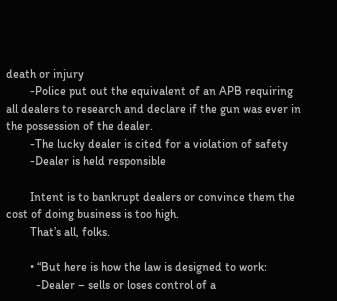death or injury
        -Police put out the equivalent of an APB requiring all dealers to research and declare if the gun was ever in the possession of the dealer.
        -The lucky dealer is cited for a violation of safety
        -Dealer is held responsible

        Intent is to bankrupt dealers or convince them the cost of doing business is too high.
        That’s all, folks.

        • “But here is how the law is designed to work:
          -Dealer – sells or loses control of a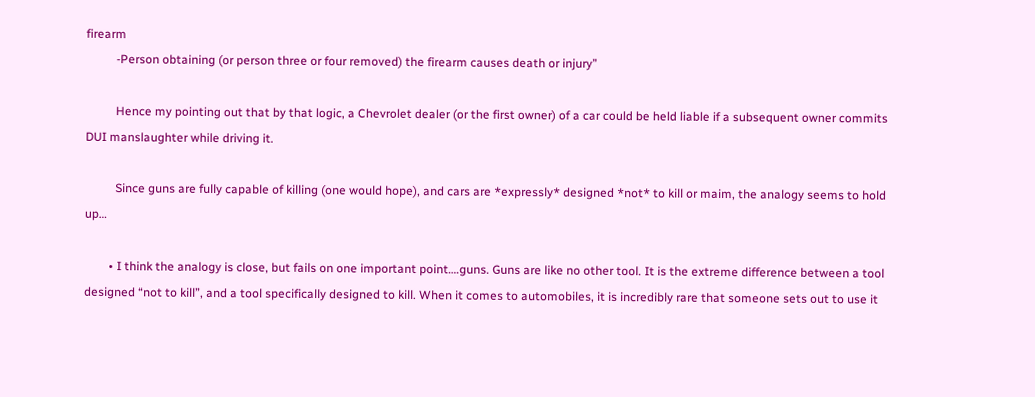firearm
          -Person obtaining (or person three or four removed) the firearm causes death or injury”

          Hence my pointing out that by that logic, a Chevrolet dealer (or the first owner) of a car could be held liable if a subsequent owner commits DUI manslaughter while driving it.

          Since guns are fully capable of killing (one would hope), and cars are *expressly* designed *not* to kill or maim, the analogy seems to hold up…

        • I think the analogy is close, but fails on one important point….guns. Guns are like no other tool. It is the extreme difference between a tool designed “not to kill”, and a tool specifically designed to kill. When it comes to automobiles, it is incredibly rare that someone sets out to use it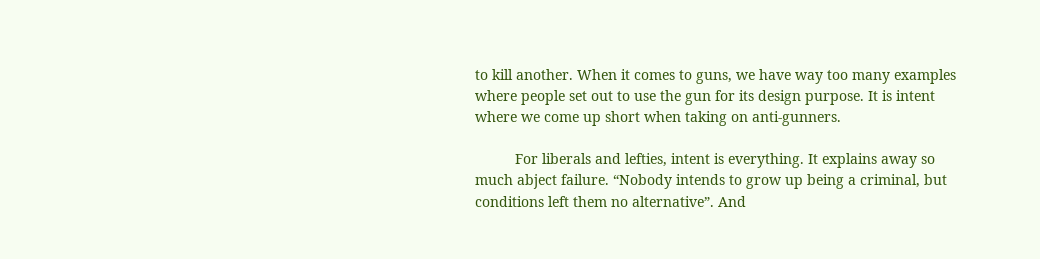to kill another. When it comes to guns, we have way too many examples where people set out to use the gun for its design purpose. It is intent where we come up short when taking on anti-gunners.

          For liberals and lefties, intent is everything. It explains away so much abject failure. “Nobody intends to grow up being a criminal, but conditions left them no alternative”. And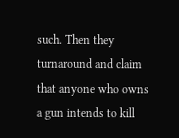such. Then they turnaround and claim that anyone who owns a gun intends to kill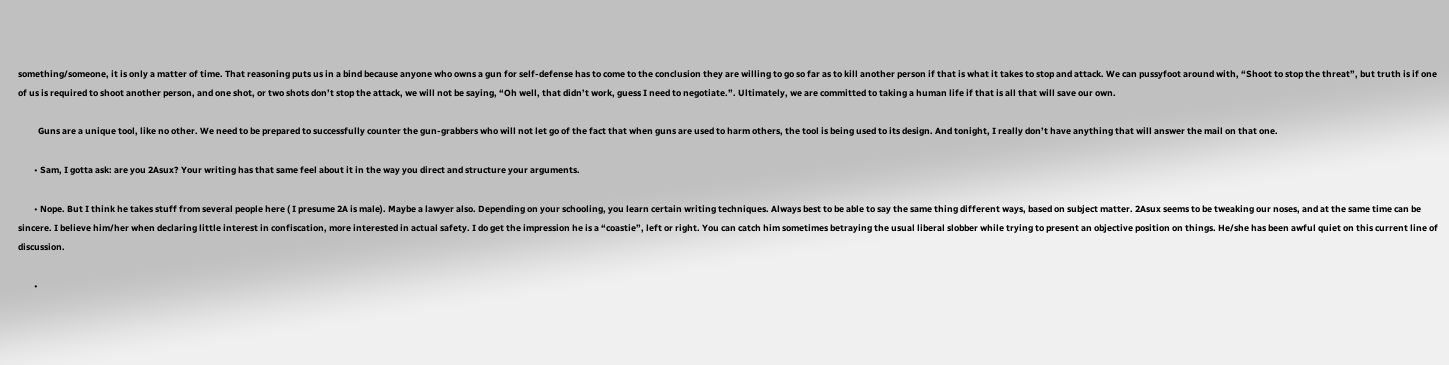something/someone, it is only a matter of time. That reasoning puts us in a bind because anyone who owns a gun for self-defense has to come to the conclusion they are willing to go so far as to kill another person if that is what it takes to stop and attack. We can pussyfoot around with, “Shoot to stop the threat”, but truth is if one of us is required to shoot another person, and one shot, or two shots don’t stop the attack, we will not be saying, “Oh well, that didn’t work, guess I need to negotiate.”. Ultimately, we are committed to taking a human life if that is all that will save our own.

          Guns are a unique tool, like no other. We need to be prepared to successfully counter the gun-grabbers who will not let go of the fact that when guns are used to harm others, the tool is being used to its design. And tonight, I really don’t have anything that will answer the mail on that one.

        • Sam, I gotta ask: are you 2Asux? Your writing has that same feel about it in the way you direct and structure your arguments.

        • Nope. But I think he takes stuff from several people here ( I presume 2A is male). Maybe a lawyer also. Depending on your schooling, you learn certain writing techniques. Always best to be able to say the same thing different ways, based on subject matter. 2Asux seems to be tweaking our noses, and at the same time can be sincere. I believe him/her when declaring little interest in confiscation, more interested in actual safety. I do get the impression he is a “coastie”, left or right. You can catch him sometimes betraying the usual liberal slobber while trying to present an objective position on things. He/she has been awful quiet on this current line of discussion.

        •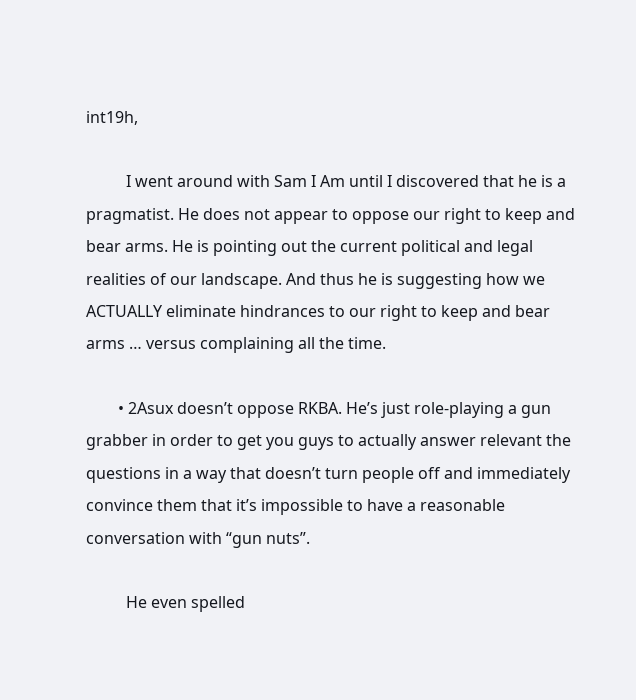int19h,

          I went around with Sam I Am until I discovered that he is a pragmatist. He does not appear to oppose our right to keep and bear arms. He is pointing out the current political and legal realities of our landscape. And thus he is suggesting how we ACTUALLY eliminate hindrances to our right to keep and bear arms … versus complaining all the time.

        • 2Asux doesn’t oppose RKBA. He’s just role-playing a gun grabber in order to get you guys to actually answer relevant the questions in a way that doesn’t turn people off and immediately convince them that it’s impossible to have a reasonable conversation with “gun nuts”.

          He even spelled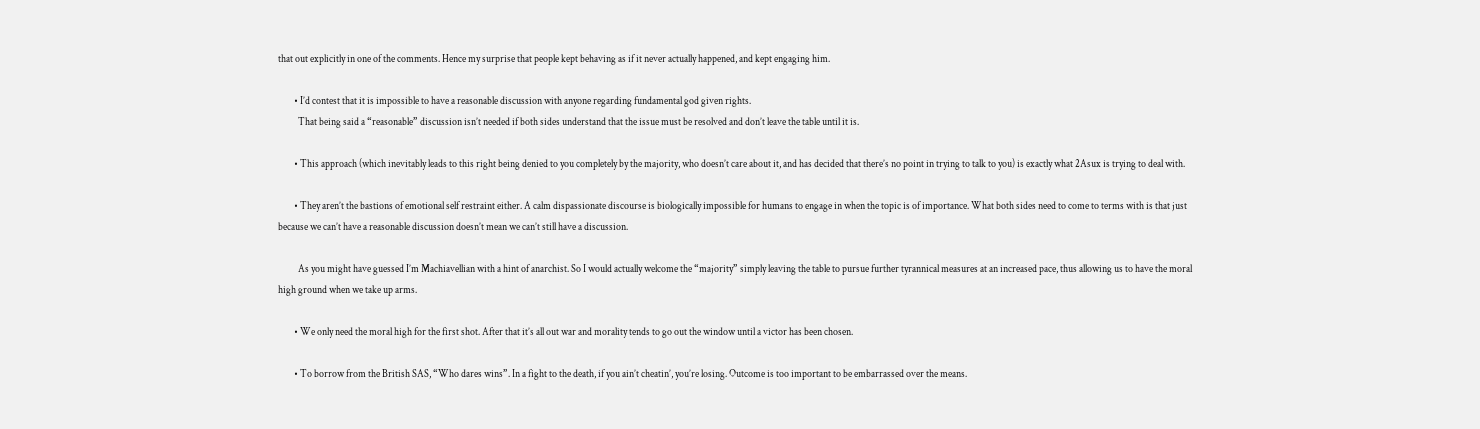that out explicitly in one of the comments. Hence my surprise that people kept behaving as if it never actually happened, and kept engaging him.

        • I’d contest that it is impossible to have a reasonable discussion with anyone regarding fundamental god given rights.
          That being said a “reasonable” discussion isn’t needed if both sides understand that the issue must be resolved and don’t leave the table until it is.

        • This approach (which inevitably leads to this right being denied to you completely by the majority, who doesn’t care about it, and has decided that there’s no point in trying to talk to you) is exactly what 2Asux is trying to deal with.

        • They aren’t the bastions of emotional self restraint either. A calm dispassionate discourse is biologically impossible for humans to engage in when the topic is of importance. What both sides need to come to terms with is that just because we can’t have a reasonable discussion doesn’t mean we can’t still have a discussion.

          As you might have guessed I’m Machiavellian with a hint of anarchist. So I would actually welcome the “majority” simply leaving the table to pursue further tyrannical measures at an increased pace, thus allowing us to have the moral high ground when we take up arms.

        • We only need the moral high for the first shot. After that it’s all out war and morality tends to go out the window until a victor has been chosen.

        • To borrow from the British SAS, “Who dares wins”. In a fight to the death, if you ain’t cheatin’, you’re losing. Outcome is too important to be embarrassed over the means.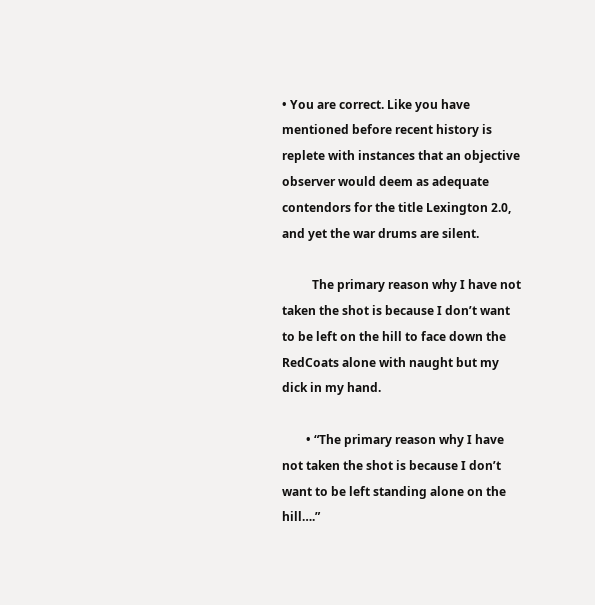• You are correct. Like you have mentioned before recent history is replete with instances that an objective observer would deem as adequate contendors for the title Lexington 2.0, and yet the war drums are silent.

          The primary reason why I have not taken the shot is because I don’t want to be left on the hill to face down the RedCoats alone with naught but my dick in my hand.

        • “The primary reason why I have not taken the shot is because I don’t want to be left standing alone on the hill….”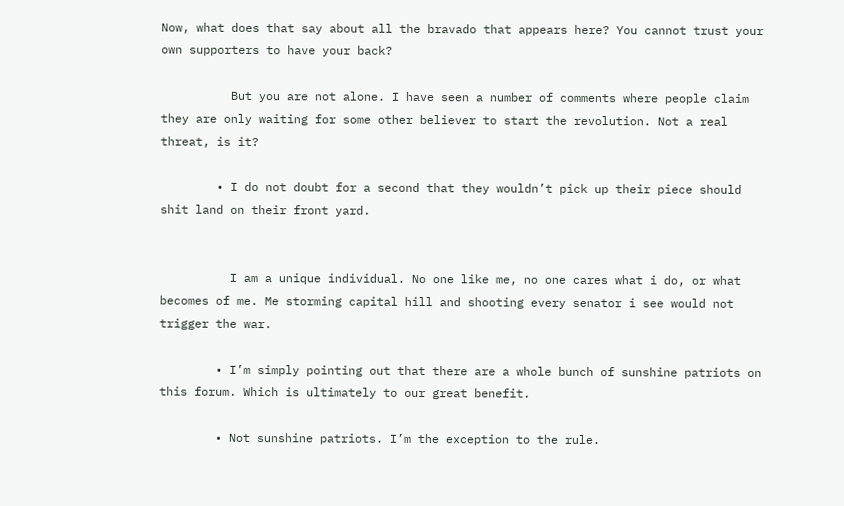Now, what does that say about all the bravado that appears here? You cannot trust your own supporters to have your back?

          But you are not alone. I have seen a number of comments where people claim they are only waiting for some other believer to start the revolution. Not a real threat, is it?

        • I do not doubt for a second that they wouldn’t pick up their piece should shit land on their front yard.


          I am a unique individual. No one like me, no one cares what i do, or what becomes of me. Me storming capital hill and shooting every senator i see would not trigger the war.

        • I’m simply pointing out that there are a whole bunch of sunshine patriots on this forum. Which is ultimately to our great benefit.

        • Not sunshine patriots. I’m the exception to the rule.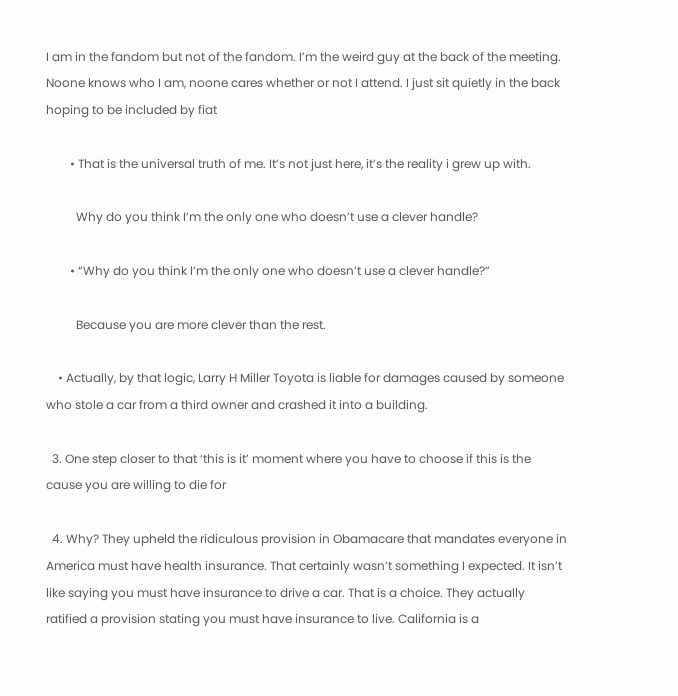I am in the fandom but not of the fandom. I’m the weird guy at the back of the meeting. Noone knows who I am, noone cares whether or not I attend. I just sit quietly in the back hoping to be included by fiat

        • That is the universal truth of me. It’s not just here, it’s the reality i grew up with.

          Why do you think I’m the only one who doesn’t use a clever handle?

        • “Why do you think I’m the only one who doesn’t use a clever handle?”

          Because you are more clever than the rest.

    • Actually, by that logic, Larry H Miller Toyota is liable for damages caused by someone who stole a car from a third owner and crashed it into a building.

  3. One step closer to that ‘this is it’ moment where you have to choose if this is the cause you are willing to die for

  4. Why? They upheld the ridiculous provision in Obamacare that mandates everyone in America must have health insurance. That certainly wasn’t something I expected. It isn’t like saying you must have insurance to drive a car. That is a choice. They actually ratified a provision stating you must have insurance to live. California is a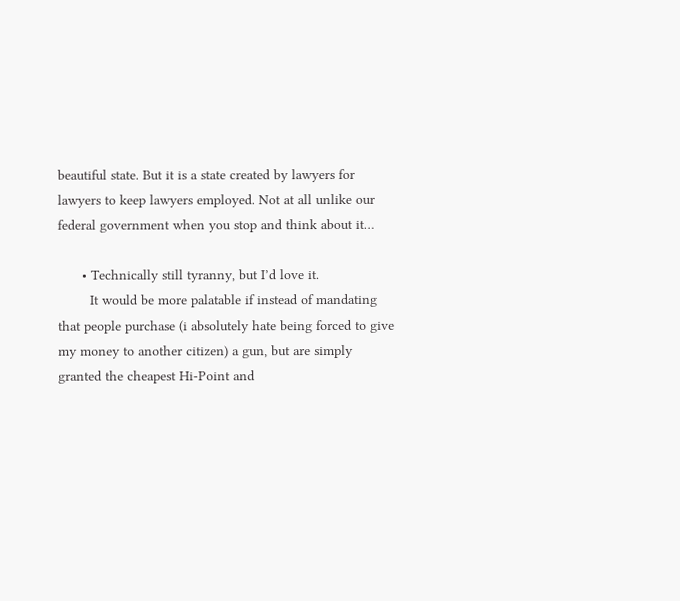beautiful state. But it is a state created by lawyers for lawyers to keep lawyers employed. Not at all unlike our federal government when you stop and think about it…

      • Technically still tyranny, but I’d love it.
        It would be more palatable if instead of mandating that people purchase (i absolutely hate being forced to give my money to another citizen) a gun, but are simply granted the cheapest Hi-Point and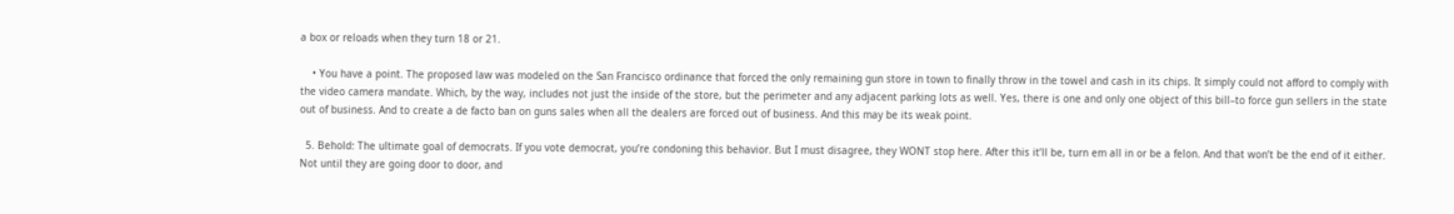a box or reloads when they turn 18 or 21.

    • You have a point. The proposed law was modeled on the San Francisco ordinance that forced the only remaining gun store in town to finally throw in the towel and cash in its chips. It simply could not afford to comply with the video camera mandate. Which, by the way, includes not just the inside of the store, but the perimeter and any adjacent parking lots as well. Yes, there is one and only one object of this bill–to force gun sellers in the state out of business. And to create a de facto ban on guns sales when all the dealers are forced out of business. And this may be its weak point.

  5. Behold: The ultimate goal of democrats. If you vote democrat, you’re condoning this behavior. But I must disagree, they WONT stop here. After this it’ll be, turn em all in or be a felon. And that won’t be the end of it either. Not until they are going door to door, and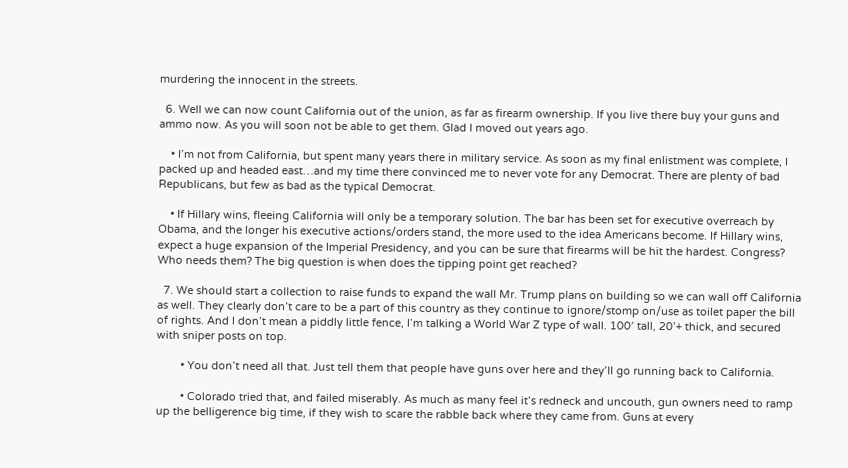murdering the innocent in the streets.

  6. Well we can now count California out of the union, as far as firearm ownership. If you live there buy your guns and ammo now. As you will soon not be able to get them. Glad I moved out years ago.

    • I’m not from California, but spent many years there in military service. As soon as my final enlistment was complete, I packed up and headed east…and my time there convinced me to never vote for any Democrat. There are plenty of bad Republicans, but few as bad as the typical Democrat.

    • If Hillary wins, fleeing California will only be a temporary solution. The bar has been set for executive overreach by Obama, and the longer his executive actions/orders stand, the more used to the idea Americans become. If Hillary wins, expect a huge expansion of the Imperial Presidency, and you can be sure that firearms will be hit the hardest. Congress? Who needs them? The big question is when does the tipping point get reached?

  7. We should start a collection to raise funds to expand the wall Mr. Trump plans on building so we can wall off California as well. They clearly don’t care to be a part of this country as they continue to ignore/stomp on/use as toilet paper the bill of rights. And I don’t mean a piddly little fence, I’m talking a World War Z type of wall. 100′ tall, 20’+ thick, and secured with sniper posts on top.

        • You don’t need all that. Just tell them that people have guns over here and they’ll go running back to California.

        • Colorado tried that, and failed miserably. As much as many feel it’s redneck and uncouth, gun owners need to ramp up the belligerence big time, if they wish to scare the rabble back where they came from. Guns at every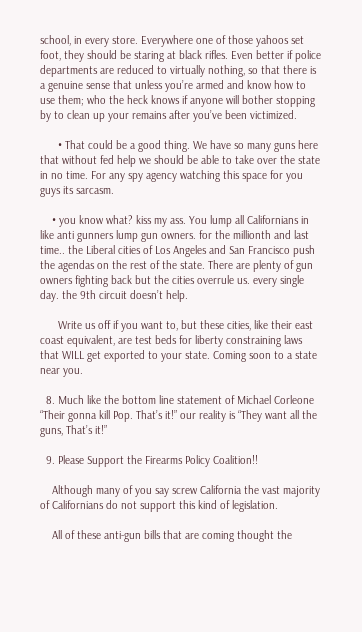school, in every store. Everywhere one of those yahoos set foot, they should be staring at black rifles. Even better if police departments are reduced to virtually nothing, so that there is a genuine sense that unless you’re armed and know how to use them; who the heck knows if anyone will bother stopping by to clean up your remains after you’ve been victimized.

      • That could be a good thing. We have so many guns here that without fed help we should be able to take over the state in no time. For any spy agency watching this space for you guys its sarcasm.

    • you know what? kiss my ass. You lump all Californians in like anti gunners lump gun owners. for the millionth and last time.. the Liberal cities of Los Angeles and San Francisco push the agendas on the rest of the state. There are plenty of gun owners fighting back but the cities overrule us. every single day. the 9th circuit doesn’t help.

      Write us off if you want to, but these cities, like their east coast equivalent, are test beds for liberty constraining laws that WILL get exported to your state. Coming soon to a state near you.

  8. Much like the bottom line statement of Michael Corleone “Their gonna kill Pop. That’s it!” our reality is “They want all the guns, That’s it!”

  9. Please Support the Firearms Policy Coalition!!

    Although many of you say screw California the vast majority of Californians do not support this kind of legislation.

    All of these anti-gun bills that are coming thought the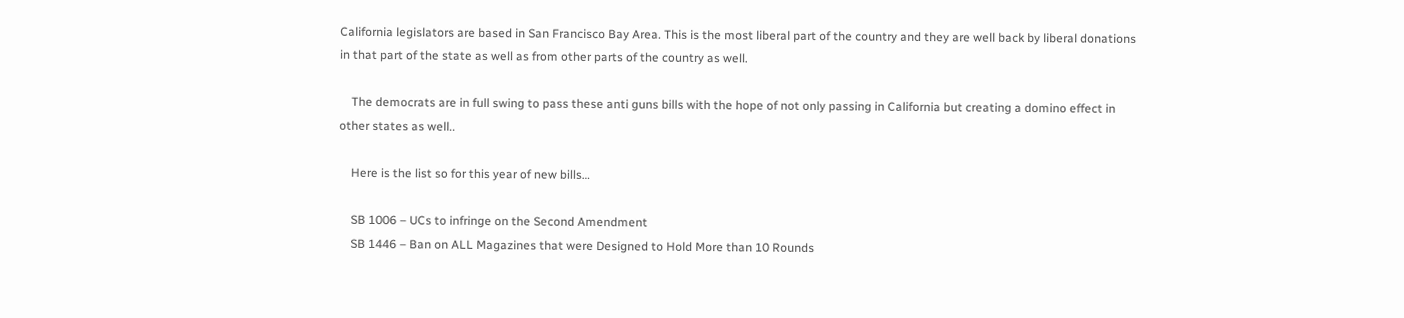California legislators are based in San Francisco Bay Area. This is the most liberal part of the country and they are well back by liberal donations in that part of the state as well as from other parts of the country as well.

    The democrats are in full swing to pass these anti guns bills with the hope of not only passing in California but creating a domino effect in other states as well..

    Here is the list so for this year of new bills…

    SB 1006 – UCs to infringe on the Second Amendment
    SB 1446 – Ban on ALL Magazines that were Designed to Hold More than 10 Rounds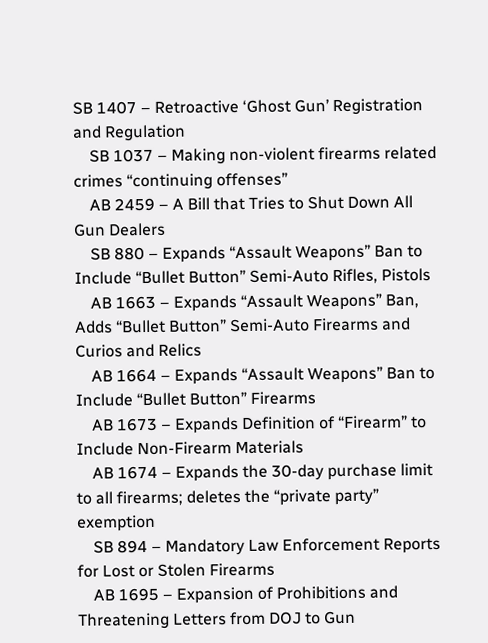SB 1407 – Retroactive ‘Ghost Gun’ Registration and Regulation
    SB 1037 – Making non-violent firearms related crimes “continuing offenses”
    AB 2459 – A Bill that Tries to Shut Down All Gun Dealers
    SB 880 – Expands “Assault Weapons” Ban to Include “Bullet Button” Semi-Auto Rifles, Pistols
    AB 1663 – Expands “Assault Weapons” Ban, Adds “Bullet Button” Semi-Auto Firearms and Curios and Relics
    AB 1664 – Expands “Assault Weapons” Ban to Include “Bullet Button” Firearms
    AB 1673 – Expands Definition of “Firearm” to Include Non-Firearm Materials
    AB 1674 – Expands the 30-day purchase limit to all firearms; deletes the “private party” exemption
    SB 894 – Mandatory Law Enforcement Reports for Lost or Stolen Firearms
    AB 1695 – Expansion of Prohibitions and Threatening Letters from DOJ to Gun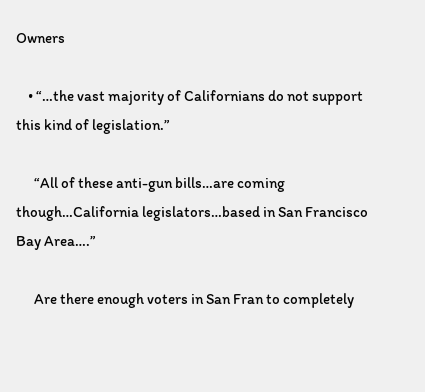Owners

    • “…the vast majority of Californians do not support this kind of legislation.”

      “All of these anti-gun bills…are coming though…California legislators…based in San Francisco Bay Area….”

      Are there enough voters in San Fran to completely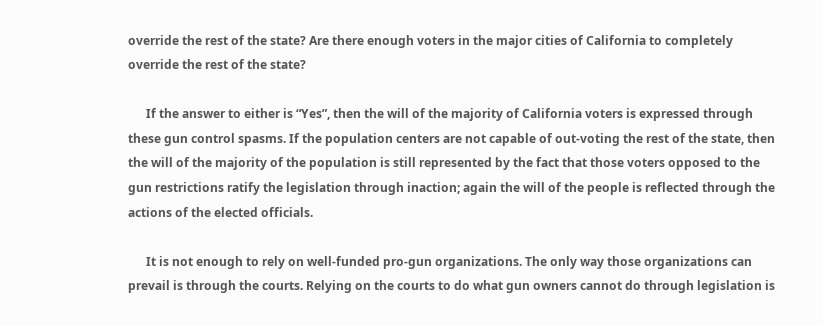override the rest of the state? Are there enough voters in the major cities of California to completely override the rest of the state?

      If the answer to either is “Yes”, then the will of the majority of California voters is expressed through these gun control spasms. If the population centers are not capable of out-voting the rest of the state, then the will of the majority of the population is still represented by the fact that those voters opposed to the gun restrictions ratify the legislation through inaction; again the will of the people is reflected through the actions of the elected officials.

      It is not enough to rely on well-funded pro-gun organizations. The only way those organizations can prevail is through the courts. Relying on the courts to do what gun owners cannot do through legislation is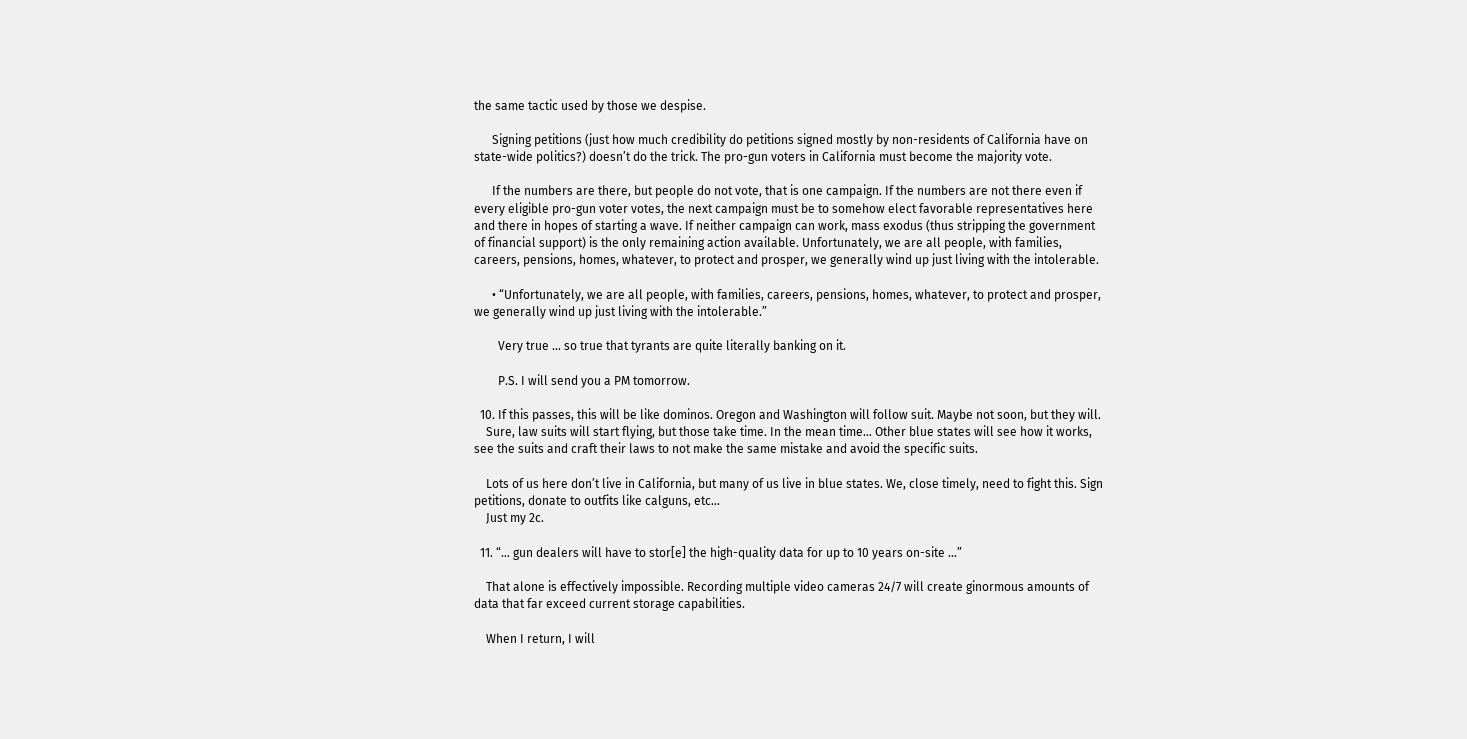the same tactic used by those we despise.

      Signing petitions (just how much credibility do petitions signed mostly by non-residents of California have on state-wide politics?) doesn’t do the trick. The pro-gun voters in California must become the majority vote.

      If the numbers are there, but people do not vote, that is one campaign. If the numbers are not there even if every eligible pro-gun voter votes, the next campaign must be to somehow elect favorable representatives here and there in hopes of starting a wave. If neither campaign can work, mass exodus (thus stripping the government of financial support) is the only remaining action available. Unfortunately, we are all people, with families, careers, pensions, homes, whatever, to protect and prosper, we generally wind up just living with the intolerable.

      • “Unfortunately, we are all people, with families, careers, pensions, homes, whatever, to protect and prosper, we generally wind up just living with the intolerable.”

        Very true … so true that tyrants are quite literally banking on it.

        P.S. I will send you a PM tomorrow.

  10. If this passes, this will be like dominos. Oregon and Washington will follow suit. Maybe not soon, but they will.
    Sure, law suits will start flying, but those take time. In the mean time… Other blue states will see how it works, see the suits and craft their laws to not make the same mistake and avoid the specific suits.

    Lots of us here don’t live in California, but many of us live in blue states. We, close timely, need to fight this. Sign petitions, donate to outfits like calguns, etc…
    Just my 2c.

  11. “… gun dealers will have to stor[e] the high-quality data for up to 10 years on-site …”

    That alone is effectively impossible. Recording multiple video cameras 24/7 will create ginormous amounts of data that far exceed current storage capabilities.

    When I return, I will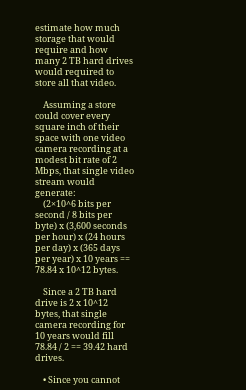estimate how much storage that would require and how many 2 TB hard drives would required to store all that video.

    Assuming a store could cover every square inch of their space with one video camera recording at a modest bit rate of 2 Mbps, that single video stream would generate:
    (2×10^6 bits per second / 8 bits per byte) x (3,600 seconds per hour) x (24 hours per day) x (365 days per year) x 10 years == 78.84 x 10^12 bytes.

    Since a 2 TB hard drive is 2 x 10^12 bytes, that single camera recording for 10 years would fill 78.84 / 2 == 39.42 hard drives.

    • Since you cannot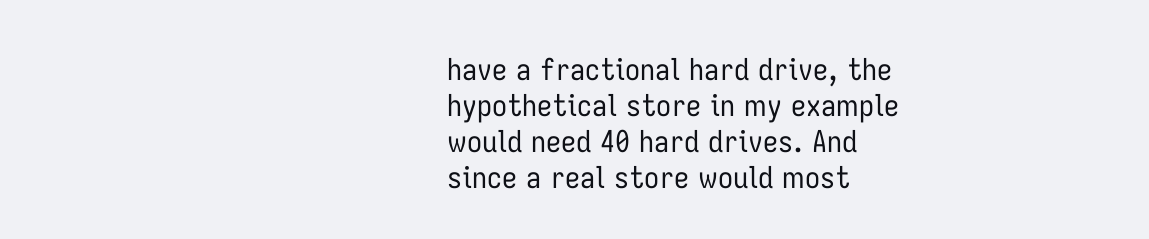have a fractional hard drive, the hypothetical store in my example would need 40 hard drives. And since a real store would most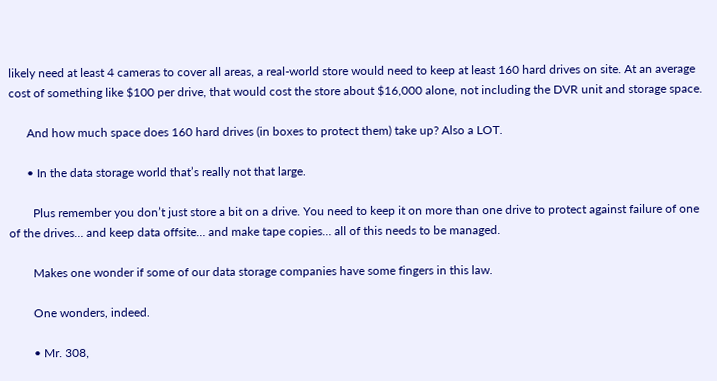likely need at least 4 cameras to cover all areas, a real-world store would need to keep at least 160 hard drives on site. At an average cost of something like $100 per drive, that would cost the store about $16,000 alone, not including the DVR unit and storage space.

      And how much space does 160 hard drives (in boxes to protect them) take up? Also a LOT.

      • In the data storage world that’s really not that large.

        Plus remember you don’t just store a bit on a drive. You need to keep it on more than one drive to protect against failure of one of the drives… and keep data offsite… and make tape copies… all of this needs to be managed.

        Makes one wonder if some of our data storage companies have some fingers in this law.

        One wonders, indeed.

        • Mr. 308,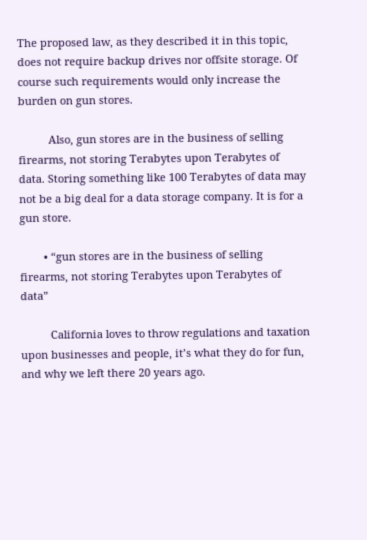The proposed law, as they described it in this topic, does not require backup drives nor offsite storage. Of course such requirements would only increase the burden on gun stores.

          Also, gun stores are in the business of selling firearms, not storing Terabytes upon Terabytes of data. Storing something like 100 Terabytes of data may not be a big deal for a data storage company. It is for a gun store.

        • “gun stores are in the business of selling firearms, not storing Terabytes upon Terabytes of data”

          California loves to throw regulations and taxation upon businesses and people, it’s what they do for fun, and why we left there 20 years ago.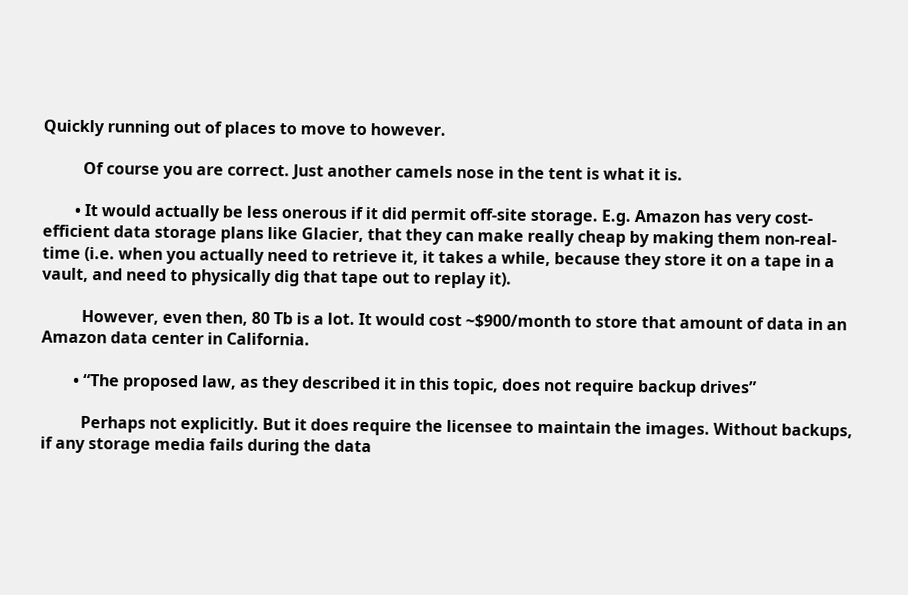Quickly running out of places to move to however.

          Of course you are correct. Just another camels nose in the tent is what it is.

        • It would actually be less onerous if it did permit off-site storage. E.g. Amazon has very cost-efficient data storage plans like Glacier, that they can make really cheap by making them non-real-time (i.e. when you actually need to retrieve it, it takes a while, because they store it on a tape in a vault, and need to physically dig that tape out to replay it).

          However, even then, 80 Tb is a lot. It would cost ~$900/month to store that amount of data in an Amazon data center in California.

        • “The proposed law, as they described it in this topic, does not require backup drives”

          Perhaps not explicitly. But it does require the licensee to maintain the images. Without backups, if any storage media fails during the data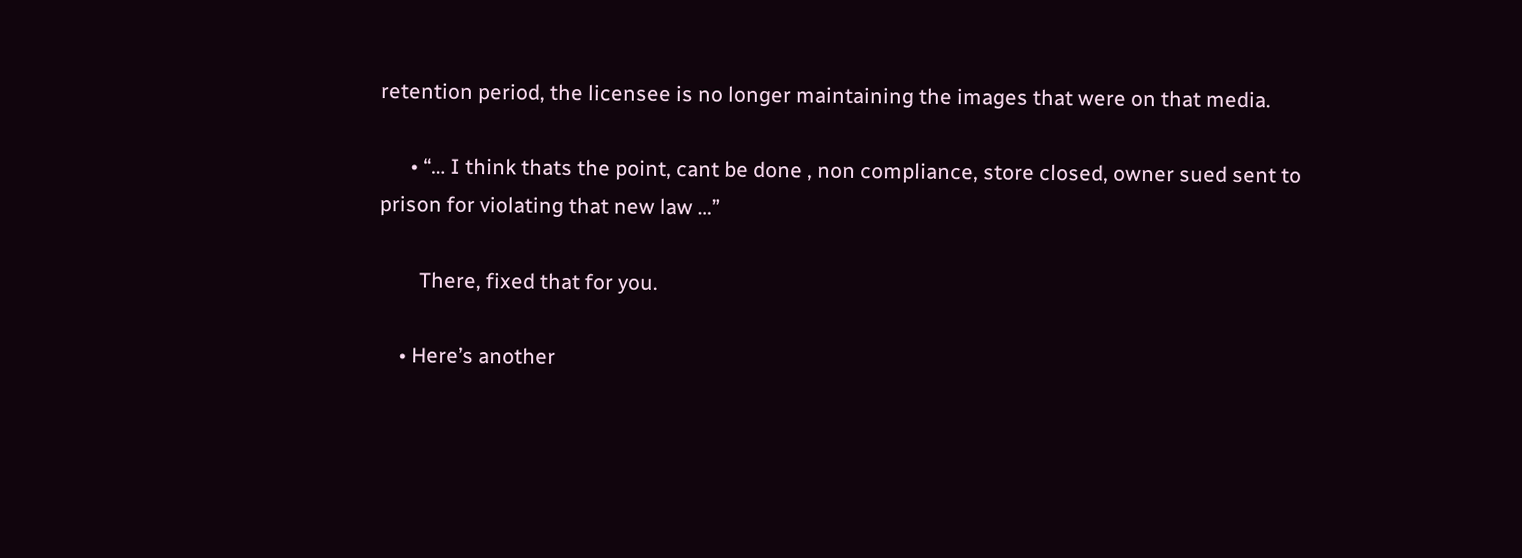retention period, the licensee is no longer maintaining the images that were on that media.

      • “… I think thats the point, cant be done , non compliance, store closed, owner sued sent to prison for violating that new law …”

        There, fixed that for you.

    • Here’s another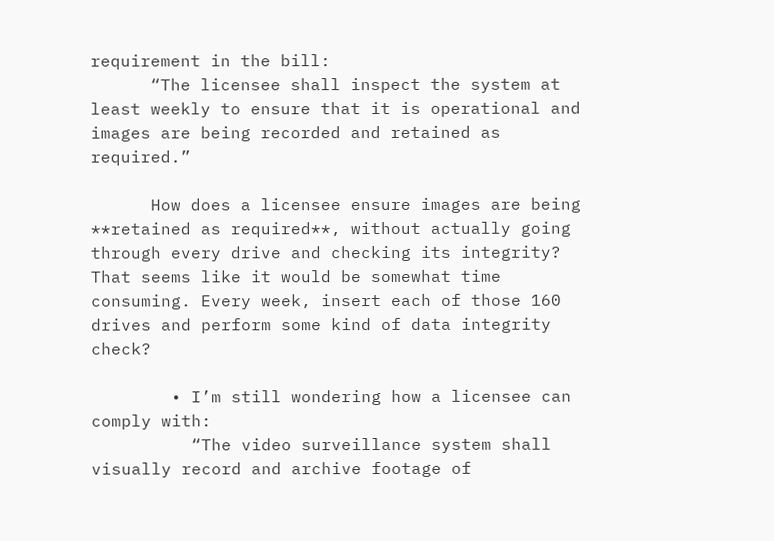requirement in the bill:
      “The licensee shall inspect the system at least weekly to ensure that it is operational and images are being recorded and retained as required.”

      How does a licensee ensure images are being **retained as required**, without actually going through every drive and checking its integrity? That seems like it would be somewhat time consuming. Every week, insert each of those 160 drives and perform some kind of data integrity check?

        • I’m still wondering how a licensee can comply with:
          “The video surveillance system shall visually record and archive footage of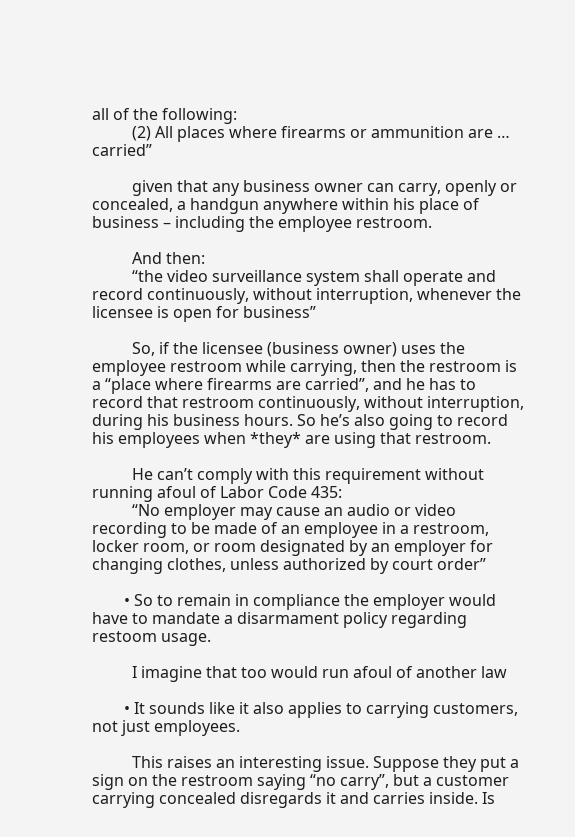all of the following:
          (2) All places where firearms or ammunition are … carried”

          given that any business owner can carry, openly or concealed, a handgun anywhere within his place of business – including the employee restroom.

          And then:
          “the video surveillance system shall operate and record continuously, without interruption, whenever the licensee is open for business”

          So, if the licensee (business owner) uses the employee restroom while carrying, then the restroom is a “place where firearms are carried”, and he has to record that restroom continuously, without interruption, during his business hours. So he’s also going to record his employees when *they* are using that restroom.

          He can’t comply with this requirement without running afoul of Labor Code 435:
          “No employer may cause an audio or video recording to be made of an employee in a restroom, locker room, or room designated by an employer for changing clothes, unless authorized by court order”

        • So to remain in compliance the employer would have to mandate a disarmament policy regarding restoom usage.

          I imagine that too would run afoul of another law

        • It sounds like it also applies to carrying customers, not just employees.

          This raises an interesting issue. Suppose they put a sign on the restroom saying “no carry”, but a customer carrying concealed disregards it and carries inside. Is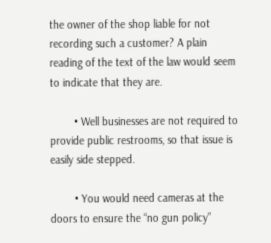the owner of the shop liable for not recording such a customer? A plain reading of the text of the law would seem to indicate that they are.

        • Well businesses are not required to provide public restrooms, so that issue is easily side stepped.

        • You would need cameras at the doors to ensure the “no gun policy”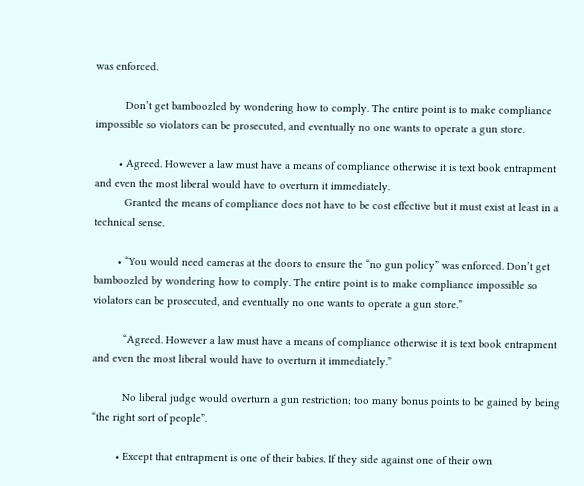was enforced.

          Don’t get bamboozled by wondering how to comply. The entire point is to make compliance impossible so violators can be prosecuted, and eventually no one wants to operate a gun store.

        • Agreed. However a law must have a means of compliance otherwise it is text book entrapment and even the most liberal would have to overturn it immediately.
          Granted the means of compliance does not have to be cost effective but it must exist at least in a technical sense.

        • “You would need cameras at the doors to ensure the “no gun policy” was enforced. Don’t get bamboozled by wondering how to comply. The entire point is to make compliance impossible so violators can be prosecuted, and eventually no one wants to operate a gun store.”

          “Agreed. However a law must have a means of compliance otherwise it is text book entrapment and even the most liberal would have to overturn it immediately.”

          No liberal judge would overturn a gun restriction; too many bonus points to be gained by being “the right sort of people”.

        • Except that entrapment is one of their babies. If they side against one of their own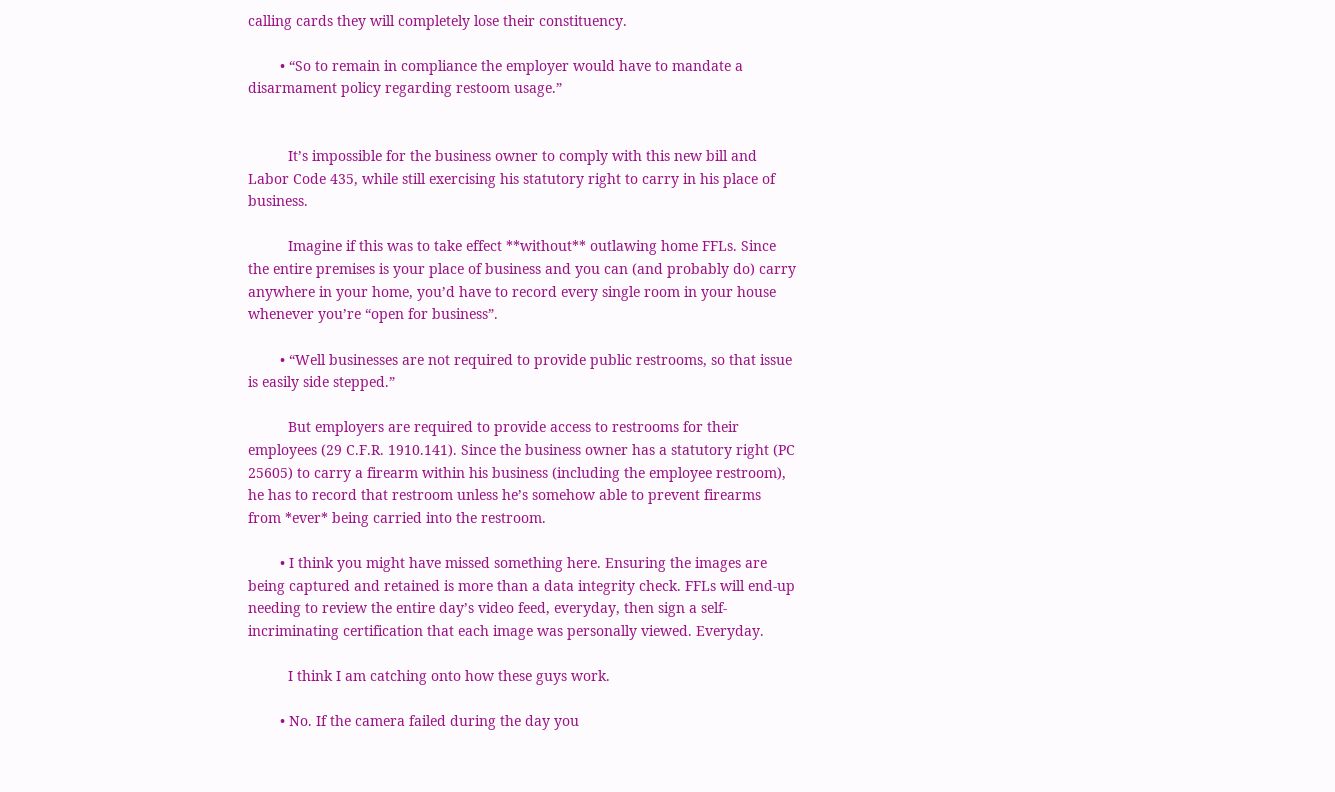calling cards they will completely lose their constituency.

        • “So to remain in compliance the employer would have to mandate a disarmament policy regarding restoom usage.”


          It’s impossible for the business owner to comply with this new bill and Labor Code 435, while still exercising his statutory right to carry in his place of business.

          Imagine if this was to take effect **without** outlawing home FFLs. Since the entire premises is your place of business and you can (and probably do) carry anywhere in your home, you’d have to record every single room in your house whenever you’re “open for business”.

        • “Well businesses are not required to provide public restrooms, so that issue is easily side stepped.”

          But employers are required to provide access to restrooms for their employees (29 C.F.R. 1910.141). Since the business owner has a statutory right (PC 25605) to carry a firearm within his business (including the employee restroom), he has to record that restroom unless he’s somehow able to prevent firearms from *ever* being carried into the restroom.

        • I think you might have missed something here. Ensuring the images are being captured and retained is more than a data integrity check. FFLs will end-up needing to review the entire day’s video feed, everyday, then sign a self-incriminating certification that each image was personally viewed. Everyday.

          I think I am catching onto how these guys work.

        • No. If the camera failed during the day you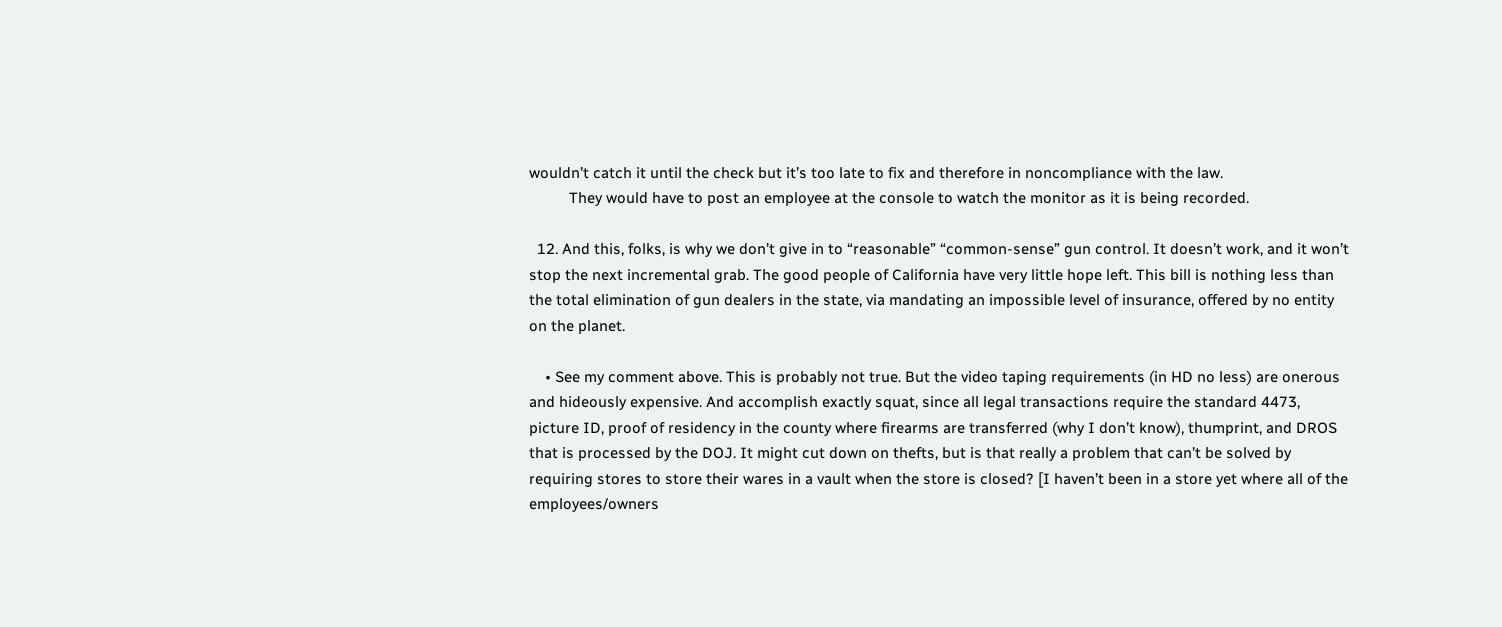wouldn’t catch it until the check but it’s too late to fix and therefore in noncompliance with the law.
          They would have to post an employee at the console to watch the monitor as it is being recorded.

  12. And this, folks, is why we don’t give in to “reasonable” “common-sense” gun control. It doesn’t work, and it won’t stop the next incremental grab. The good people of California have very little hope left. This bill is nothing less than the total elimination of gun dealers in the state, via mandating an impossible level of insurance, offered by no entity on the planet.

    • See my comment above. This is probably not true. But the video taping requirements (in HD no less) are onerous and hideously expensive. And accomplish exactly squat, since all legal transactions require the standard 4473, picture ID, proof of residency in the county where firearms are transferred (why I don’t know), thumprint, and DROS that is processed by the DOJ. It might cut down on thefts, but is that really a problem that can’t be solved by requiring stores to store their wares in a vault when the store is closed? [I haven’t been in a store yet where all of the employees/owners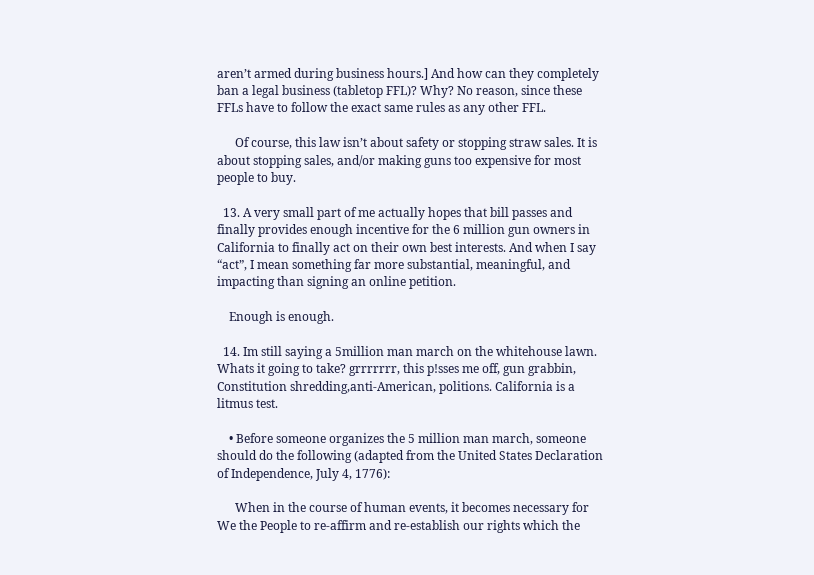aren’t armed during business hours.] And how can they completely ban a legal business (tabletop FFL)? Why? No reason, since these FFLs have to follow the exact same rules as any other FFL.

      Of course, this law isn’t about safety or stopping straw sales. It is about stopping sales, and/or making guns too expensive for most people to buy.

  13. A very small part of me actually hopes that bill passes and finally provides enough incentive for the 6 million gun owners in California to finally act on their own best interests. And when I say “act”, I mean something far more substantial, meaningful, and impacting than signing an online petition.

    Enough is enough.

  14. Im still saying a 5million man march on the whitehouse lawn. Whats it going to take? grrrrrrr, this p!sses me off, gun grabbin, Constitution shredding,anti-American, politions. California is a litmus test.

    • Before someone organizes the 5 million man march, someone should do the following (adapted from the United States Declaration of Independence, July 4, 1776):

      When in the course of human events, it becomes necessary for We the People to re-affirm and re-establish our rights which the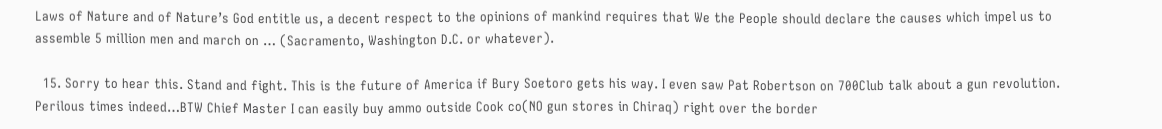Laws of Nature and of Nature’s God entitle us, a decent respect to the opinions of mankind requires that We the People should declare the causes which impel us to assemble 5 million men and march on … (Sacramento, Washington D.C. or whatever).

  15. Sorry to hear this. Stand and fight. This is the future of America if Bury Soetoro gets his way. I even saw Pat Robertson on 700Club talk about a gun revolution. Perilous times indeed…BTW Chief Master I can easily buy ammo outside Cook co(NO gun stores in Chiraq) right over the border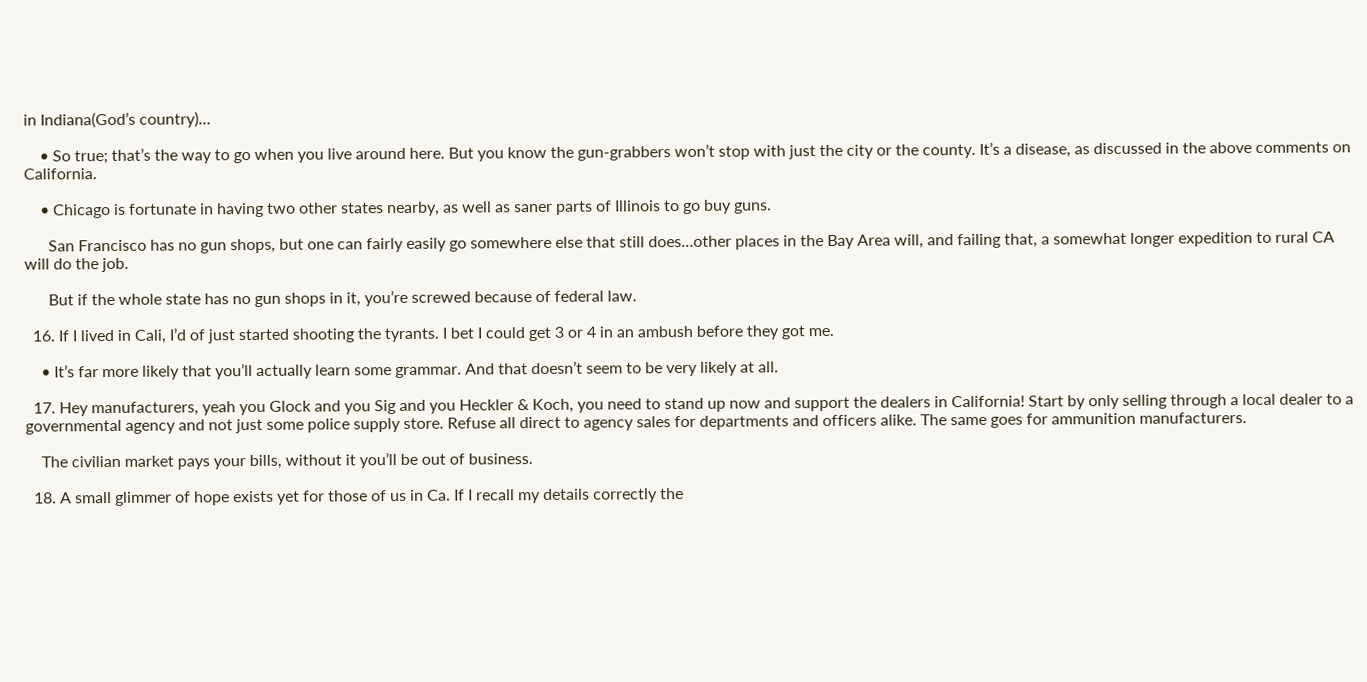in Indiana(God’s country)…

    • So true; that’s the way to go when you live around here. But you know the gun-grabbers won’t stop with just the city or the county. It’s a disease, as discussed in the above comments on California.

    • Chicago is fortunate in having two other states nearby, as well as saner parts of Illinois to go buy guns.

      San Francisco has no gun shops, but one can fairly easily go somewhere else that still does…other places in the Bay Area will, and failing that, a somewhat longer expedition to rural CA will do the job.

      But if the whole state has no gun shops in it, you’re screwed because of federal law.

  16. If I lived in Cali, I’d of just started shooting the tyrants. I bet I could get 3 or 4 in an ambush before they got me.

    • It’s far more likely that you’ll actually learn some grammar. And that doesn’t seem to be very likely at all.

  17. Hey manufacturers, yeah you Glock and you Sig and you Heckler & Koch, you need to stand up now and support the dealers in California! Start by only selling through a local dealer to a governmental agency and not just some police supply store. Refuse all direct to agency sales for departments and officers alike. The same goes for ammunition manufacturers.

    The civilian market pays your bills, without it you’ll be out of business.

  18. A small glimmer of hope exists yet for those of us in Ca. If I recall my details correctly the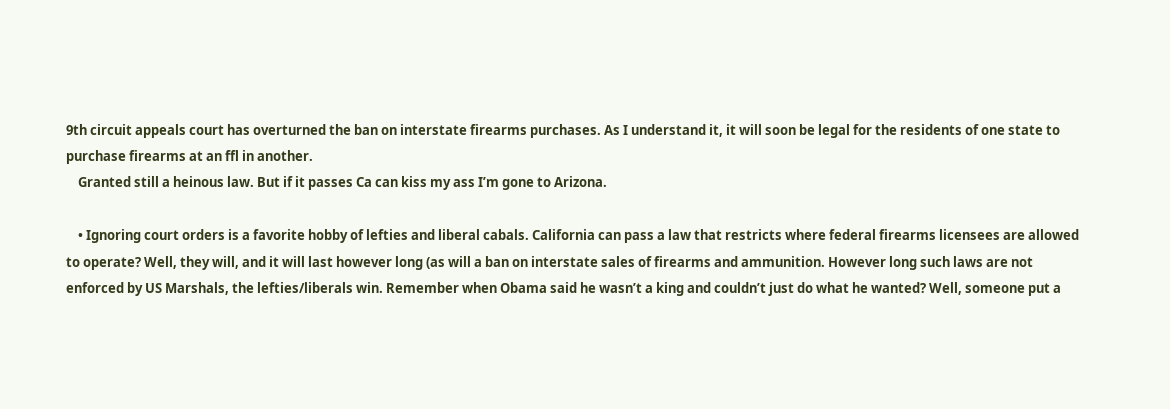9th circuit appeals court has overturned the ban on interstate firearms purchases. As I understand it, it will soon be legal for the residents of one state to purchase firearms at an ffl in another.
    Granted still a heinous law. But if it passes Ca can kiss my ass I’m gone to Arizona.

    • Ignoring court orders is a favorite hobby of lefties and liberal cabals. California can pass a law that restricts where federal firearms licensees are allowed to operate? Well, they will, and it will last however long (as will a ban on interstate sales of firearms and ammunition. However long such laws are not enforced by US Marshals, the lefties/liberals win. Remember when Obama said he wasn’t a king and couldn’t just do what he wanted? Well, someone put a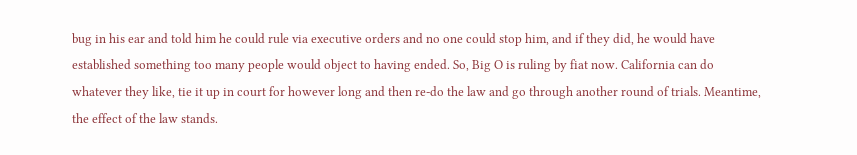bug in his ear and told him he could rule via executive orders and no one could stop him, and if they did, he would have established something too many people would object to having ended. So, Big O is ruling by fiat now. California can do whatever they like, tie it up in court for however long and then re-do the law and go through another round of trials. Meantime, the effect of the law stands.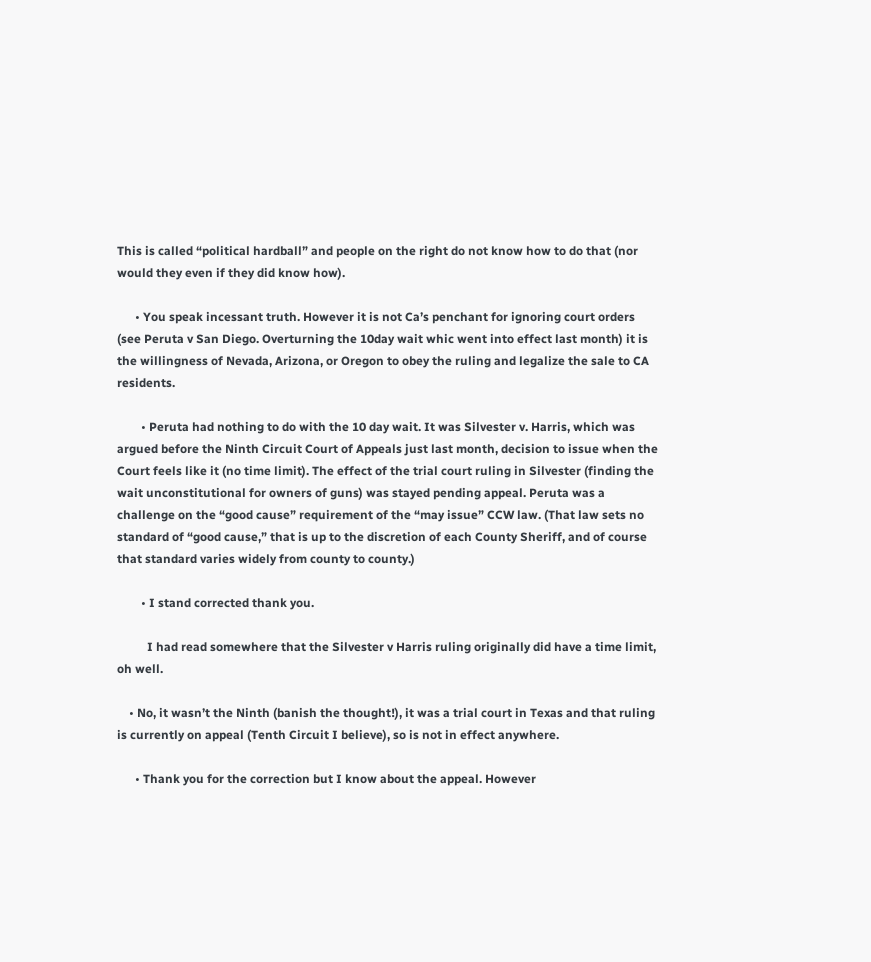This is called “political hardball” and people on the right do not know how to do that (nor would they even if they did know how).

      • You speak incessant truth. However it is not Ca’s penchant for ignoring court orders (see Peruta v San Diego. Overturning the 10day wait whic went into effect last month) it is the willingness of Nevada, Arizona, or Oregon to obey the ruling and legalize the sale to CA residents.

        • Peruta had nothing to do with the 10 day wait. It was Silvester v. Harris, which was argued before the Ninth Circuit Court of Appeals just last month, decision to issue when the Court feels like it (no time limit). The effect of the trial court ruling in Silvester (finding the wait unconstitutional for owners of guns) was stayed pending appeal. Peruta was a challenge on the “good cause” requirement of the “may issue” CCW law. (That law sets no standard of “good cause,” that is up to the discretion of each County Sheriff, and of course that standard varies widely from county to county.)

        • I stand corrected thank you.

          I had read somewhere that the Silvester v Harris ruling originally did have a time limit, oh well.

    • No, it wasn’t the Ninth (banish the thought!), it was a trial court in Texas and that ruling is currently on appeal (Tenth Circuit I believe), so is not in effect anywhere.

      • Thank you for the correction but I know about the appeal. However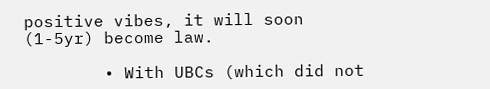positive vibes, it will soon (1-5yr) become law.

        • With UBCs (which did not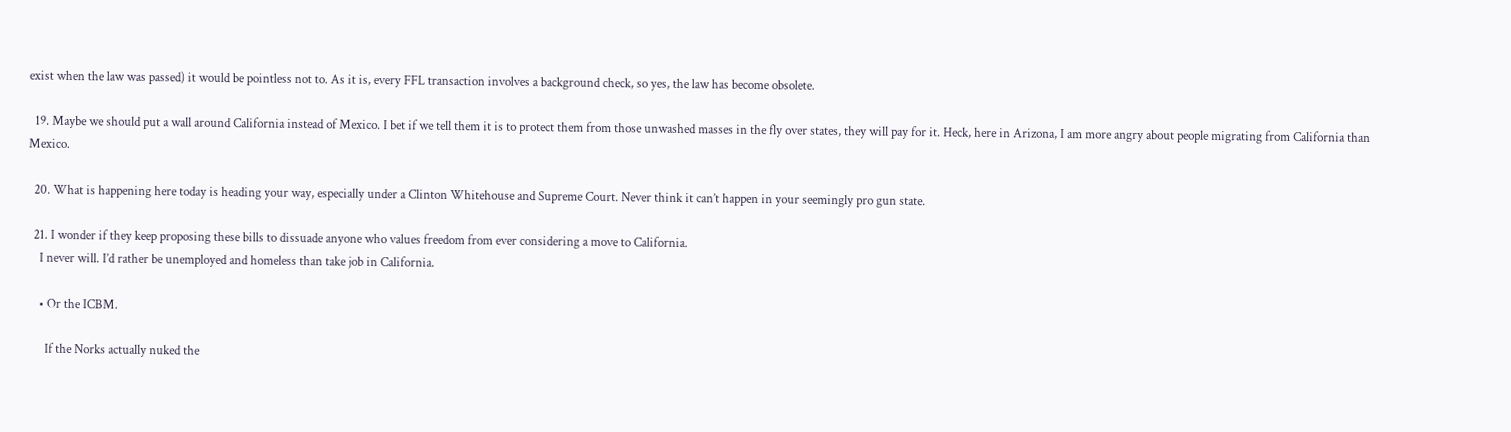exist when the law was passed) it would be pointless not to. As it is, every FFL transaction involves a background check, so yes, the law has become obsolete.

  19. Maybe we should put a wall around California instead of Mexico. I bet if we tell them it is to protect them from those unwashed masses in the fly over states, they will pay for it. Heck, here in Arizona, I am more angry about people migrating from California than Mexico.

  20. What is happening here today is heading your way, especially under a Clinton Whitehouse and Supreme Court. Never think it can’t happen in your seemingly pro gun state.

  21. I wonder if they keep proposing these bills to dissuade anyone who values freedom from ever considering a move to California.
    I never will. I’d rather be unemployed and homeless than take job in California.

    • Or the ICBM.

      If the Norks actually nuked the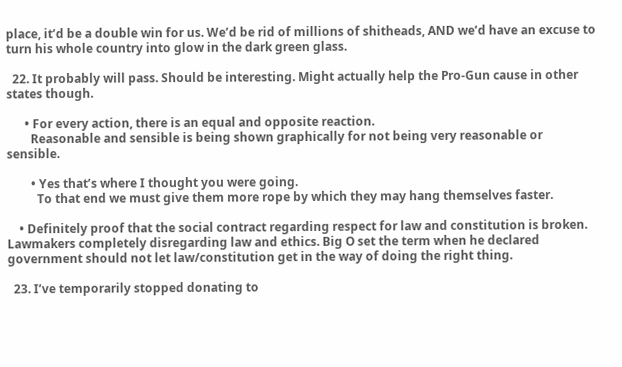place, it’d be a double win for us. We’d be rid of millions of shitheads, AND we’d have an excuse to turn his whole country into glow in the dark green glass.

  22. It probably will pass. Should be interesting. Might actually help the Pro-Gun cause in other states though.

      • For every action, there is an equal and opposite reaction.
        Reasonable and sensible is being shown graphically for not being very reasonable or sensible.

        • Yes that’s where I thought you were going.
          To that end we must give them more rope by which they may hang themselves faster.

    • Definitely proof that the social contract regarding respect for law and constitution is broken. Lawmakers completely disregarding law and ethics. Big O set the term when he declared government should not let law/constitution get in the way of doing the right thing.

  23. I’ve temporarily stopped donating to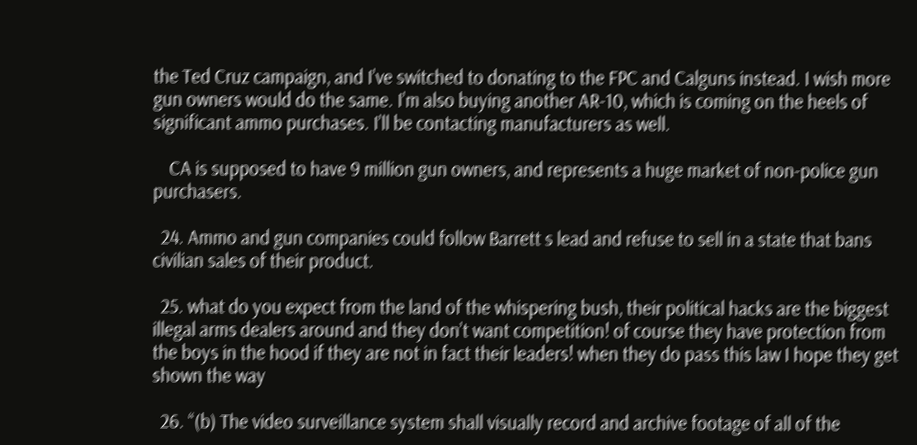the Ted Cruz campaign, and I’ve switched to donating to the FPC and Calguns instead. I wish more gun owners would do the same. I’m also buying another AR-10, which is coming on the heels of significant ammo purchases. I’ll be contacting manufacturers as well.

    CA is supposed to have 9 million gun owners, and represents a huge market of non-police gun purchasers.

  24. Ammo and gun companies could follow Barrett s lead and refuse to sell in a state that bans civilian sales of their product.

  25. what do you expect from the land of the whispering bush, their political hacks are the biggest illegal arms dealers around and they don’t want competition! of course they have protection from the boys in the hood if they are not in fact their leaders! when they do pass this law I hope they get shown the way

  26. “(b) The video surveillance system shall visually record and archive footage of all of the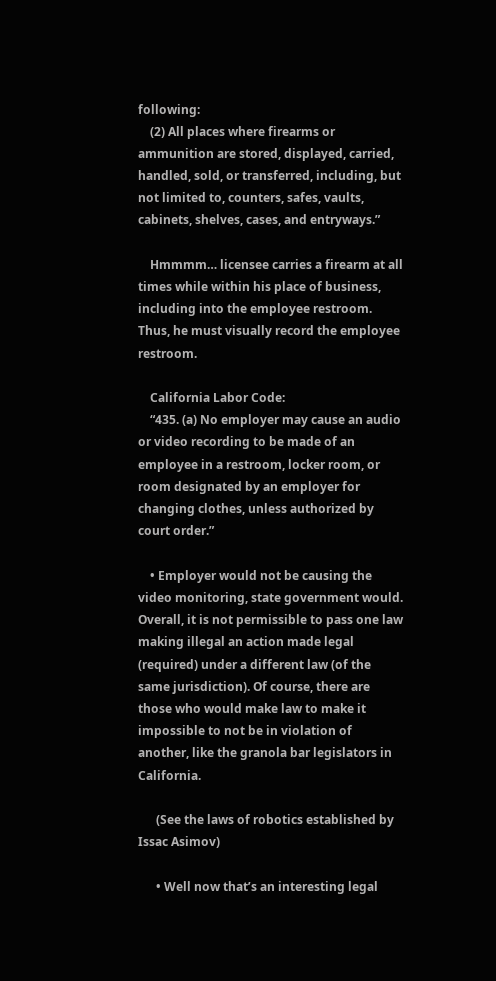following:
    (2) All places where firearms or ammunition are stored, displayed, carried, handled, sold, or transferred, including, but not limited to, counters, safes, vaults, cabinets, shelves, cases, and entryways.”

    Hmmmm… licensee carries a firearm at all times while within his place of business, including into the employee restroom. Thus, he must visually record the employee restroom.

    California Labor Code:
    “435. (a) No employer may cause an audio or video recording to be made of an employee in a restroom, locker room, or room designated by an employer for changing clothes, unless authorized by court order.”

    • Employer would not be causing the video monitoring, state government would. Overall, it is not permissible to pass one law making illegal an action made legal (required) under a different law (of the same jurisdiction). Of course, there are those who would make law to make it impossible to not be in violation of another, like the granola bar legislators in California.

      (See the laws of robotics established by Issac Asimov)

      • Well now that’s an interesting legal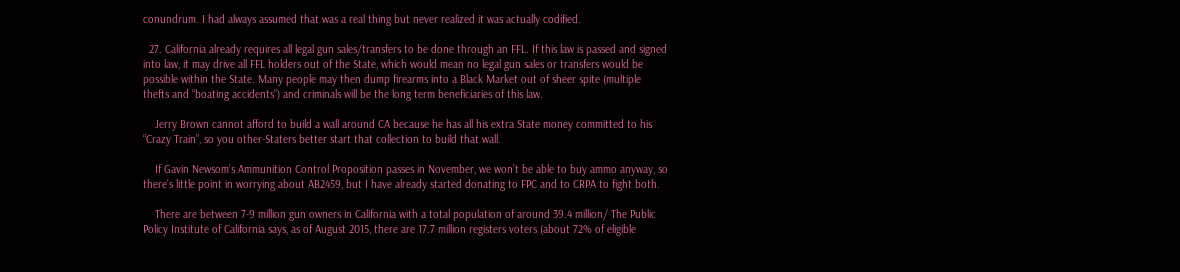conundrum. I had always assumed that was a real thing but never realized it was actually codified.

  27. California already requires all legal gun sales/transfers to be done through an FFL. If this law is passed and signed into law, it may drive all FFL holders out of the State, which would mean no legal gun sales or transfers would be possible within the State. Many people may then dump firearms into a Black Market out of sheer spite (multiple thefts and “boating accidents”) and criminals will be the long term beneficiaries of this law.

    Jerry Brown cannot afford to build a wall around CA because he has all his extra State money committed to his “Crazy Train”, so you other-Staters better start that collection to build that wall.

    If Gavin Newsom’s Ammunition Control Proposition passes in November, we won’t be able to buy ammo anyway, so there’s little point in worrying about AB2459, but I have already started donating to FPC and to CRPA to fight both.

    There are between 7-9 million gun owners in California with a total population of around 39.4 million/ The Public Policy Institute of California says, as of August 2015, there are 17.7 million registers voters (about 72% of eligible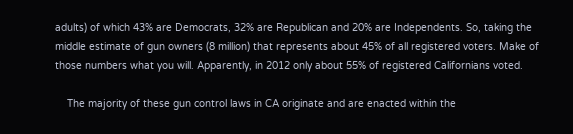adults) of which 43% are Democrats, 32% are Republican and 20% are Independents. So, taking the middle estimate of gun owners (8 million) that represents about 45% of all registered voters. Make of those numbers what you will. Apparently, in 2012 only about 55% of registered Californians voted.

    The majority of these gun control laws in CA originate and are enacted within the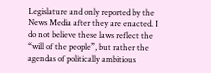Legislature and only reported by the News Media after they are enacted. I do not believe these laws reflect the “will of the people”, but rather the agendas of politically ambitious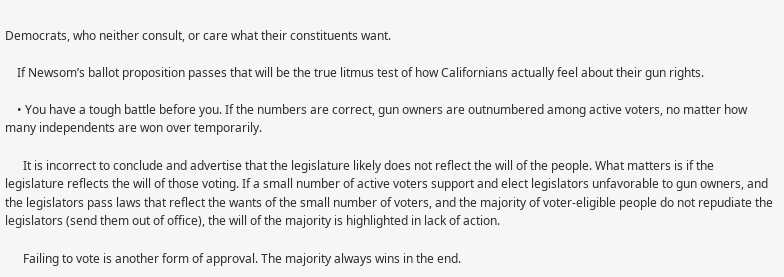Democrats, who neither consult, or care what their constituents want.

    If Newsom’s ballot proposition passes that will be the true litmus test of how Californians actually feel about their gun rights.

    • You have a tough battle before you. If the numbers are correct, gun owners are outnumbered among active voters, no matter how many independents are won over temporarily.

      It is incorrect to conclude and advertise that the legislature likely does not reflect the will of the people. What matters is if the legislature reflects the will of those voting. If a small number of active voters support and elect legislators unfavorable to gun owners, and the legislators pass laws that reflect the wants of the small number of voters, and the majority of voter-eligible people do not repudiate the legislators (send them out of office), the will of the majority is highlighted in lack of action.

      Failing to vote is another form of approval. The majority always wins in the end.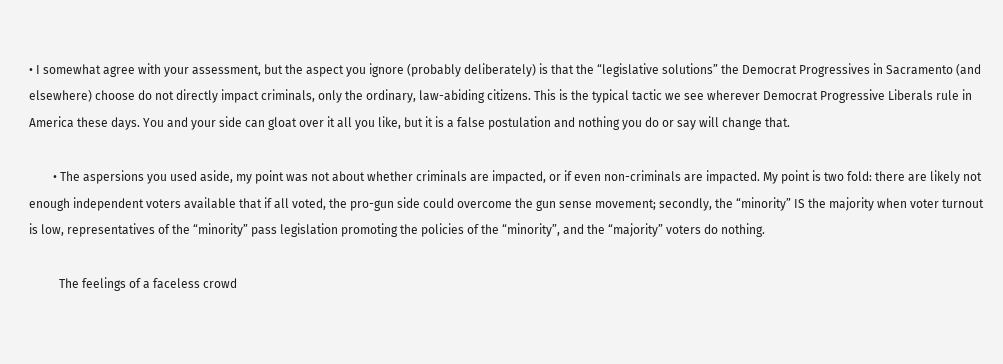• I somewhat agree with your assessment, but the aspect you ignore (probably deliberately) is that the “legislative solutions” the Democrat Progressives in Sacramento (and elsewhere) choose do not directly impact criminals, only the ordinary, law-abiding citizens. This is the typical tactic we see wherever Democrat Progressive Liberals rule in America these days. You and your side can gloat over it all you like, but it is a false postulation and nothing you do or say will change that.

        • The aspersions you used aside, my point was not about whether criminals are impacted, or if even non-criminals are impacted. My point is two fold: there are likely not enough independent voters available that if all voted, the pro-gun side could overcome the gun sense movement; secondly, the “minority” IS the majority when voter turnout is low, representatives of the “minority” pass legislation promoting the policies of the “minority”, and the “majority” voters do nothing.

          The feelings of a faceless crowd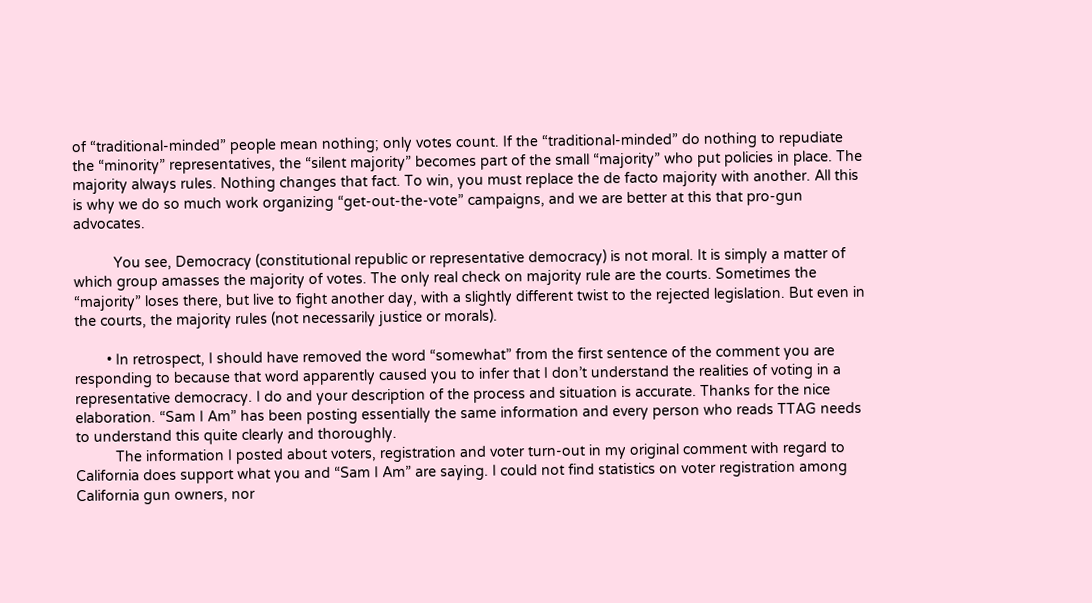of “traditional-minded” people mean nothing; only votes count. If the “traditional-minded” do nothing to repudiate the “minority” representatives, the “silent majority” becomes part of the small “majority” who put policies in place. The majority always rules. Nothing changes that fact. To win, you must replace the de facto majority with another. All this is why we do so much work organizing “get-out-the-vote” campaigns, and we are better at this that pro-gun advocates.

          You see, Democracy (constitutional republic or representative democracy) is not moral. It is simply a matter of which group amasses the majority of votes. The only real check on majority rule are the courts. Sometimes the “majority” loses there, but live to fight another day, with a slightly different twist to the rejected legislation. But even in the courts, the majority rules (not necessarily justice or morals).

        • In retrospect, I should have removed the word “somewhat” from the first sentence of the comment you are responding to because that word apparently caused you to infer that I don’t understand the realities of voting in a representative democracy. I do and your description of the process and situation is accurate. Thanks for the nice elaboration. “Sam I Am” has been posting essentially the same information and every person who reads TTAG needs to understand this quite clearly and thoroughly.
          The information I posted about voters, registration and voter turn-out in my original comment with regard to California does support what you and “Sam I Am” are saying. I could not find statistics on voter registration among California gun owners, nor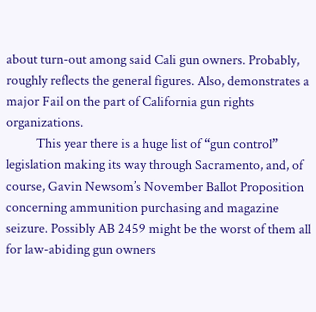about turn-out among said Cali gun owners. Probably, roughly reflects the general figures. Also, demonstrates a major Fail on the part of California gun rights organizations.
          This year there is a huge list of “gun control” legislation making its way through Sacramento, and, of course, Gavin Newsom’s November Ballot Proposition concerning ammunition purchasing and magazine seizure. Possibly AB 2459 might be the worst of them all for law-abiding gun owners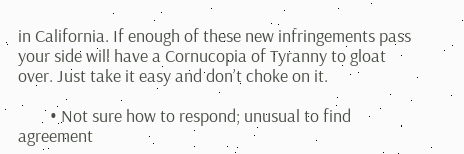in California. If enough of these new infringements pass your side will have a Cornucopia of Tyranny to gloat over. Just take it easy and don’t choke on it.

        • Not sure how to respond; unusual to find agreement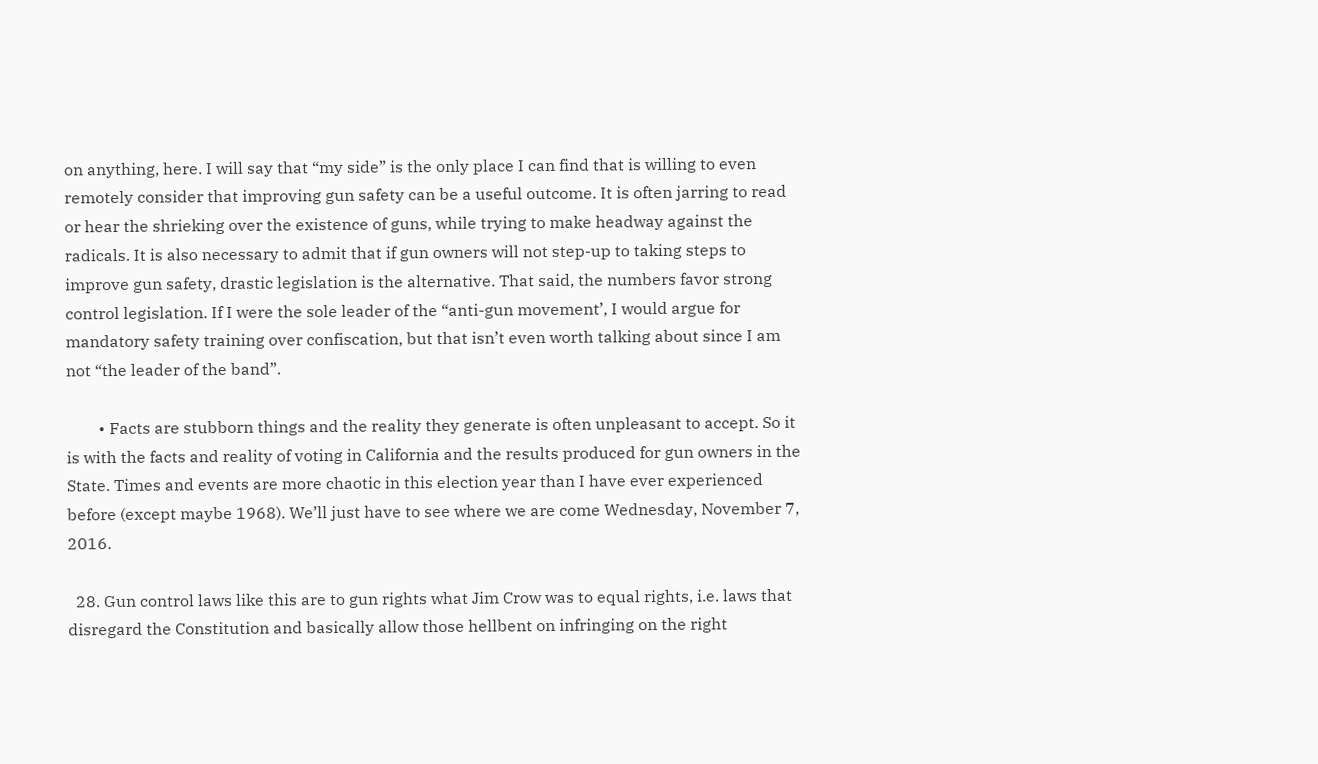on anything, here. I will say that “my side” is the only place I can find that is willing to even remotely consider that improving gun safety can be a useful outcome. It is often jarring to read or hear the shrieking over the existence of guns, while trying to make headway against the radicals. It is also necessary to admit that if gun owners will not step-up to taking steps to improve gun safety, drastic legislation is the alternative. That said, the numbers favor strong control legislation. If I were the sole leader of the “anti-gun movement’, I would argue for mandatory safety training over confiscation, but that isn’t even worth talking about since I am not “the leader of the band”.

        • Facts are stubborn things and the reality they generate is often unpleasant to accept. So it is with the facts and reality of voting in California and the results produced for gun owners in the State. Times and events are more chaotic in this election year than I have ever experienced before (except maybe 1968). We’ll just have to see where we are come Wednesday, November 7, 2016.

  28. Gun control laws like this are to gun rights what Jim Crow was to equal rights, i.e. laws that disregard the Constitution and basically allow those hellbent on infringing on the right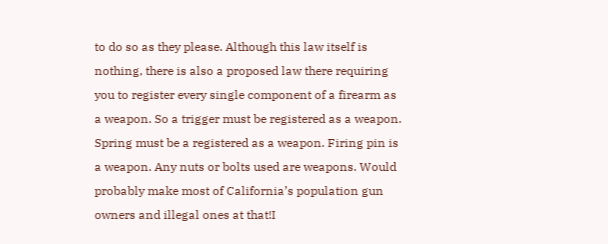to do so as they please. Although this law itself is nothing, there is also a proposed law there requiring you to register every single component of a firearm as a weapon. So a trigger must be registered as a weapon. Spring must be a registered as a weapon. Firing pin is a weapon. Any nuts or bolts used are weapons. Would probably make most of California’s population gun owners and illegal ones at that!I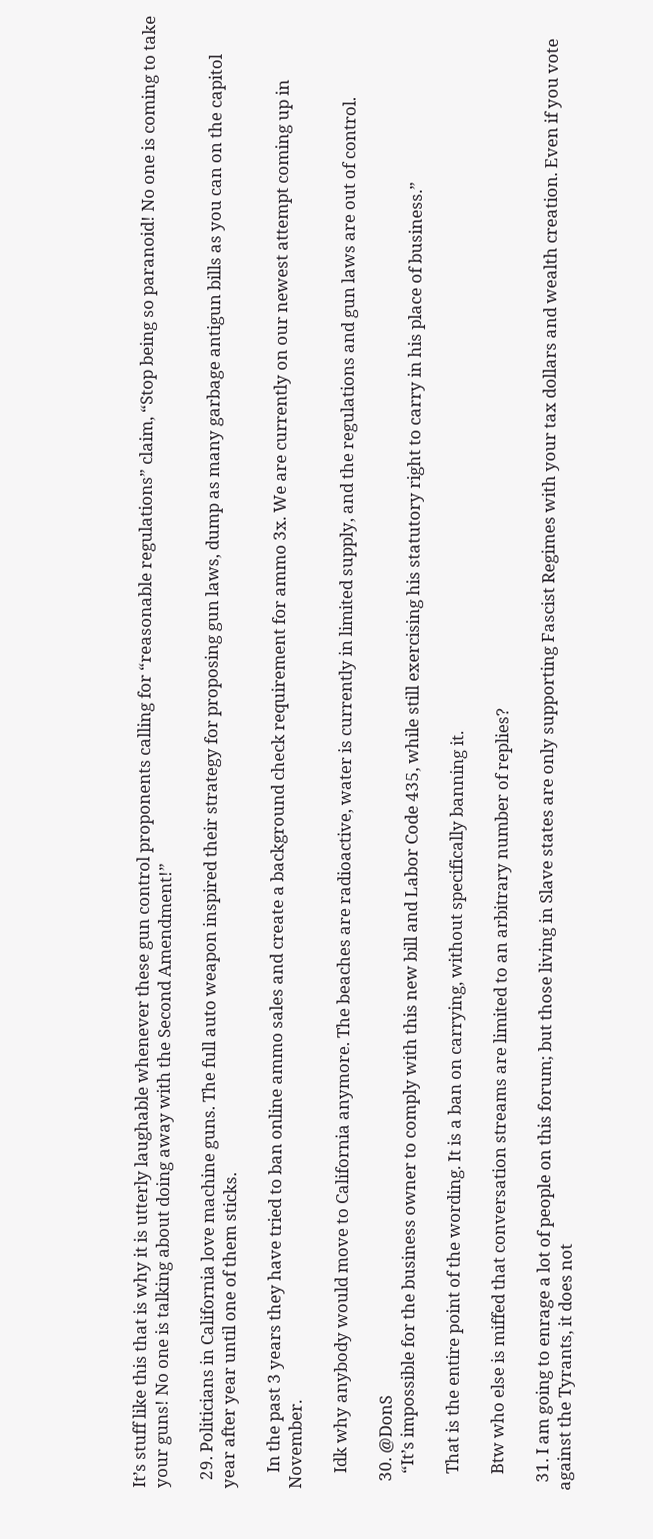It’s stuff like this that is why it is utterly laughable whenever these gun control proponents calling for “reasonable regulations” claim, “Stop being so paranoid! No one is coming to take your guns! No one is talking about doing away with the Second Amendment!”

  29. Politicians in California love machine guns. The full auto weapon inspired their strategy for proposing gun laws, dump as many garbage antigun bills as you can on the capitol year after year until one of them sticks.

    In the past 3 years they have tried to ban online ammo sales and create a background check requirement for ammo 3x. We are currently on our newest attempt coming up in November.

    Idk why anybody would move to California anymore. The beaches are radioactive, water is currently in limited supply, and the regulations and gun laws are out of control.

  30. @DonS
    “It’s impossible for the business owner to comply with this new bill and Labor Code 435, while still exercising his statutory right to carry in his place of business.”

    That is the entire point of the wording. It is a ban on carrying, without specifically banning it.

    Btw who else is miffed that conversation streams are limited to an arbitrary number of replies?

  31. I am going to enrage a lot of people on this forum; but those living in Slave states are only supporting Fascist Regimes with your tax dollars and wealth creation. Even if you vote against the Tyrants, it does not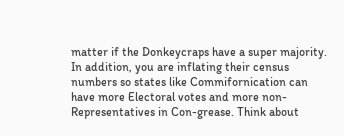matter if the Donkeycraps have a super majority. In addition, you are inflating their census numbers so states like Commifornication can have more Electoral votes and more non-Representatives in Con-grease. Think about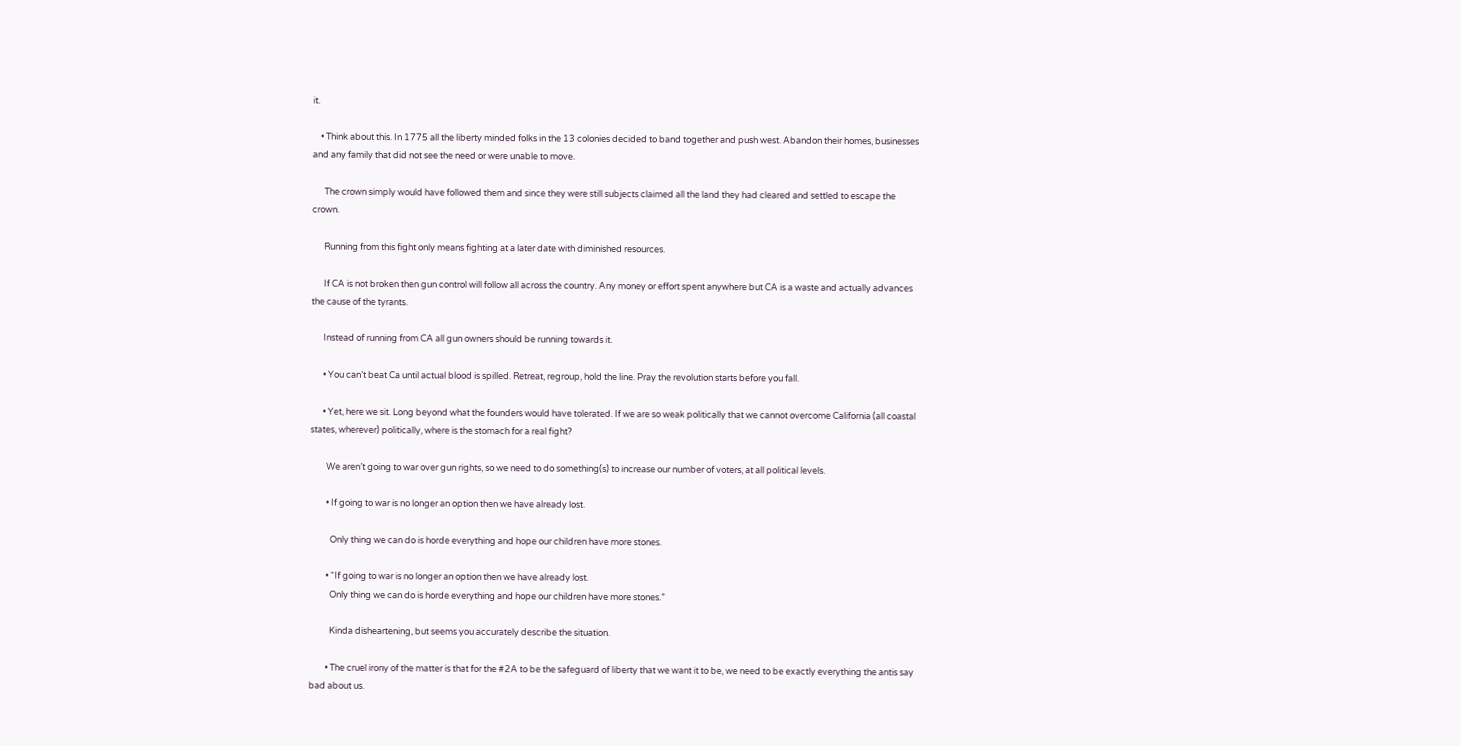it.

    • Think about this. In 1775 all the liberty minded folks in the 13 colonies decided to band together and push west. Abandon their homes, businesses and any family that did not see the need or were unable to move.

      The crown simply would have followed them and since they were still subjects claimed all the land they had cleared and settled to escape the crown.

      Running from this fight only means fighting at a later date with diminished resources.

      If CA is not broken then gun control will follow all across the country. Any money or effort spent anywhere but CA is a waste and actually advances the cause of the tyrants.

      Instead of running from CA all gun owners should be running towards it.

      • You can’t beat Ca until actual blood is spilled. Retreat, regroup, hold the line. Pray the revolution starts before you fall.

      • Yet, here we sit. Long beyond what the founders would have tolerated. If we are so weak politically that we cannot overcome California (all coastal states, wherever) politically, where is the stomach for a real fight?

        We aren’t going to war over gun rights, so we need to do something(s) to increase our number of voters, at all political levels.

        • If going to war is no longer an option then we have already lost.

          Only thing we can do is horde everything and hope our children have more stones.

        • “If going to war is no longer an option then we have already lost.
          Only thing we can do is horde everything and hope our children have more stones.”

          Kinda disheartening, but seems you accurately describe the situation.

        • The cruel irony of the matter is that for the #2A to be the safeguard of liberty that we want it to be, we need to be exactly everything the antis say bad about us.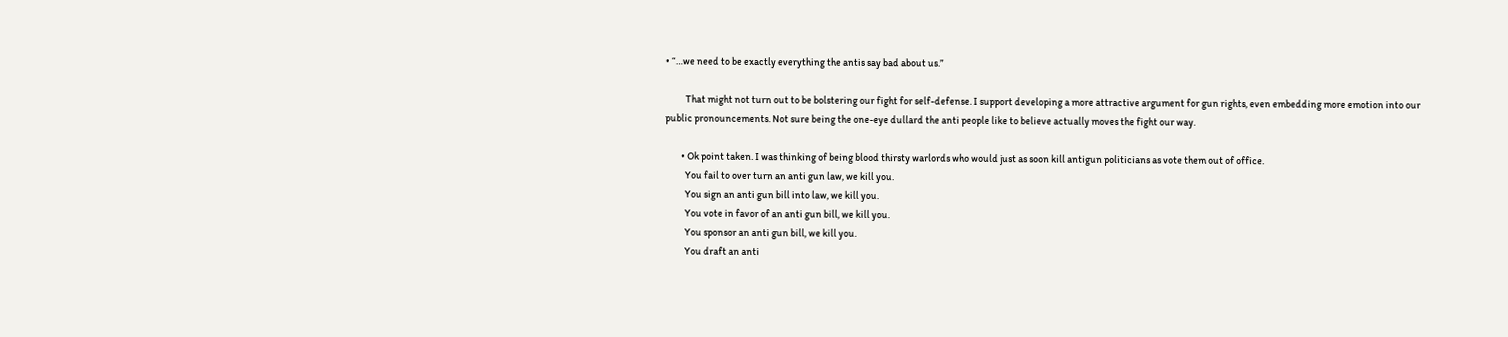• “…we need to be exactly everything the antis say bad about us.”

          That might not turn out to be bolstering our fight for self-defense. I support developing a more attractive argument for gun rights, even embedding more emotion into our public pronouncements. Not sure being the one-eye dullard the anti people like to believe actually moves the fight our way.

        • Ok point taken. I was thinking of being blood thirsty warlords who would just as soon kill antigun politicians as vote them out of office.
          You fail to over turn an anti gun law, we kill you.
          You sign an anti gun bill into law, we kill you.
          You vote in favor of an anti gun bill, we kill you.
          You sponsor an anti gun bill, we kill you.
          You draft an anti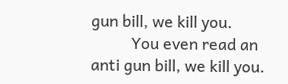gun bill, we kill you.
          You even read an anti gun bill, we kill you.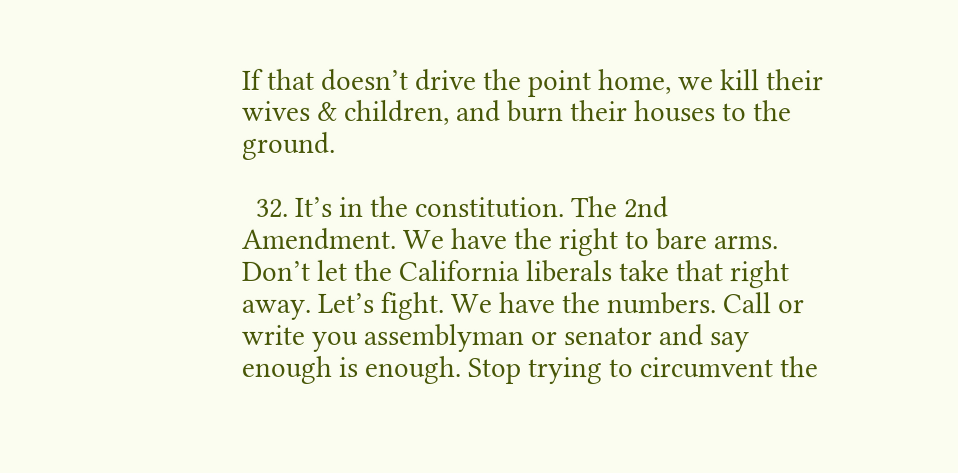If that doesn’t drive the point home, we kill their wives & children, and burn their houses to the ground.

  32. It’s in the constitution. The 2nd Amendment. We have the right to bare arms. Don’t let the California liberals take that right away. Let’s fight. We have the numbers. Call or write you assemblyman or senator and say enough is enough. Stop trying to circumvent the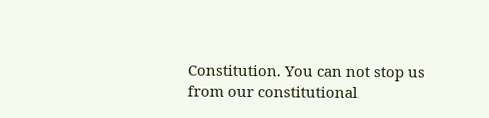Constitution. You can not stop us from our constitutional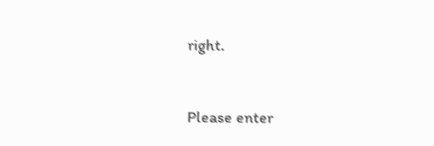right.


Please enter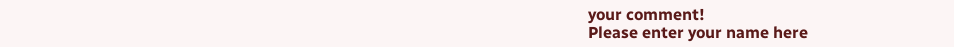your comment!
Please enter your name here